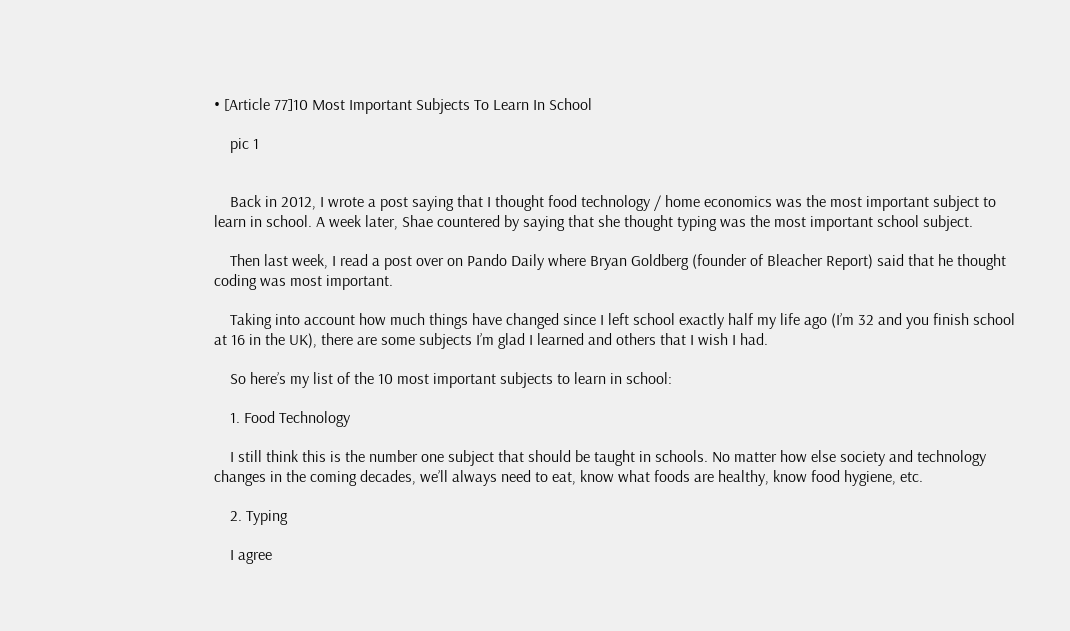• [Article 77]10 Most Important Subjects To Learn In School

    pic 1


    Back in 2012, I wrote a post saying that I thought food technology / home economics was the most important subject to learn in school. A week later, Shae countered by saying that she thought typing was the most important school subject.

    Then last week, I read a post over on Pando Daily where Bryan Goldberg (founder of Bleacher Report) said that he thought coding was most important.

    Taking into account how much things have changed since I left school exactly half my life ago (I’m 32 and you finish school at 16 in the UK), there are some subjects I’m glad I learned and others that I wish I had.

    So here’s my list of the 10 most important subjects to learn in school:

    1. Food Technology

    I still think this is the number one subject that should be taught in schools. No matter how else society and technology changes in the coming decades, we’ll always need to eat, know what foods are healthy, know food hygiene, etc.

    2. Typing

    I agree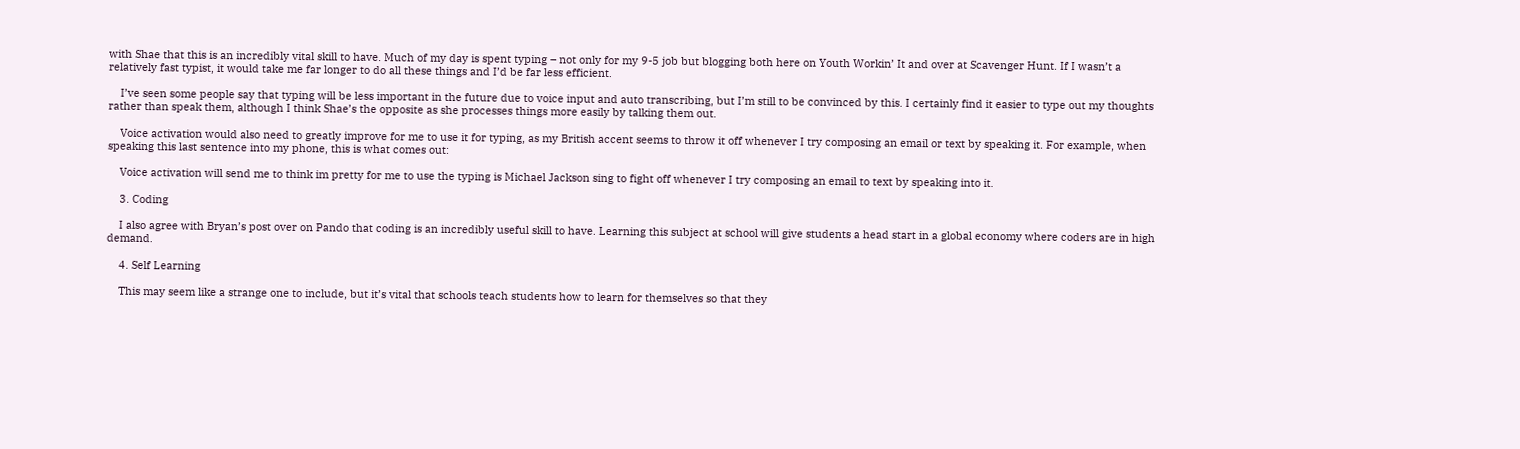with Shae that this is an incredibly vital skill to have. Much of my day is spent typing – not only for my 9-5 job but blogging both here on Youth Workin’ It and over at Scavenger Hunt. If I wasn’t a relatively fast typist, it would take me far longer to do all these things and I’d be far less efficient.

    I’ve seen some people say that typing will be less important in the future due to voice input and auto transcribing, but I’m still to be convinced by this. I certainly find it easier to type out my thoughts rather than speak them, although I think Shae’s the opposite as she processes things more easily by talking them out.

    Voice activation would also need to greatly improve for me to use it for typing, as my British accent seems to throw it off whenever I try composing an email or text by speaking it. For example, when speaking this last sentence into my phone, this is what comes out:

    Voice activation will send me to think im pretty for me to use the typing is Michael Jackson sing to fight off whenever I try composing an email to text by speaking into it.

    3. Coding

    I also agree with Bryan’s post over on Pando that coding is an incredibly useful skill to have. Learning this subject at school will give students a head start in a global economy where coders are in high demand.

    4. Self Learning

    This may seem like a strange one to include, but it’s vital that schools teach students how to learn for themselves so that they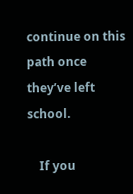continue on this path once they’ve left school.

    If you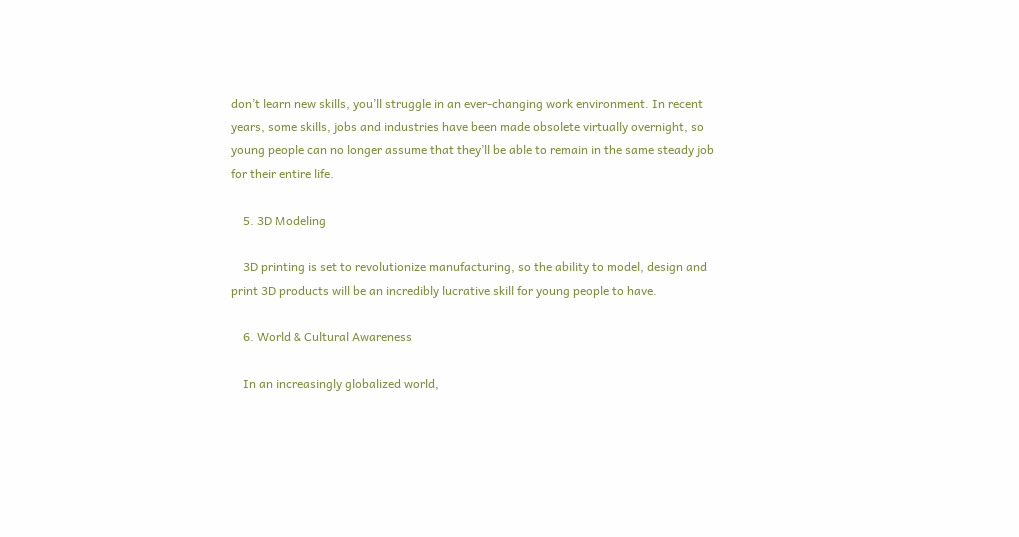don’t learn new skills, you’ll struggle in an ever-changing work environment. In recent years, some skills, jobs and industries have been made obsolete virtually overnight, so young people can no longer assume that they’ll be able to remain in the same steady job for their entire life.

    5. 3D Modeling

    3D printing is set to revolutionize manufacturing, so the ability to model, design and print 3D products will be an incredibly lucrative skill for young people to have.

    6. World & Cultural Awareness

    In an increasingly globalized world,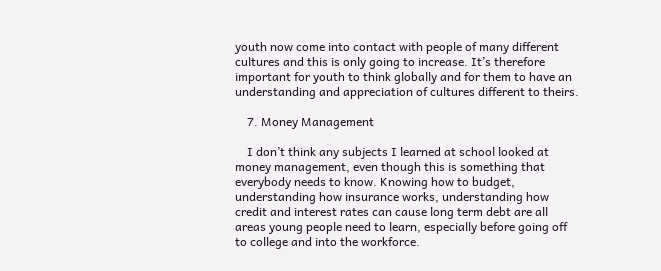youth now come into contact with people of many different cultures and this is only going to increase. It’s therefore important for youth to think globally and for them to have an understanding and appreciation of cultures different to theirs.

    7. Money Management

    I don’t think any subjects I learned at school looked at money management, even though this is something that everybody needs to know. Knowing how to budget, understanding how insurance works, understanding how credit and interest rates can cause long term debt are all areas young people need to learn, especially before going off to college and into the workforce.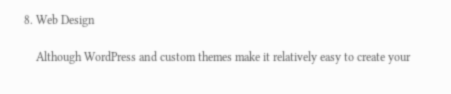8. Web Design

    Although WordPress and custom themes make it relatively easy to create your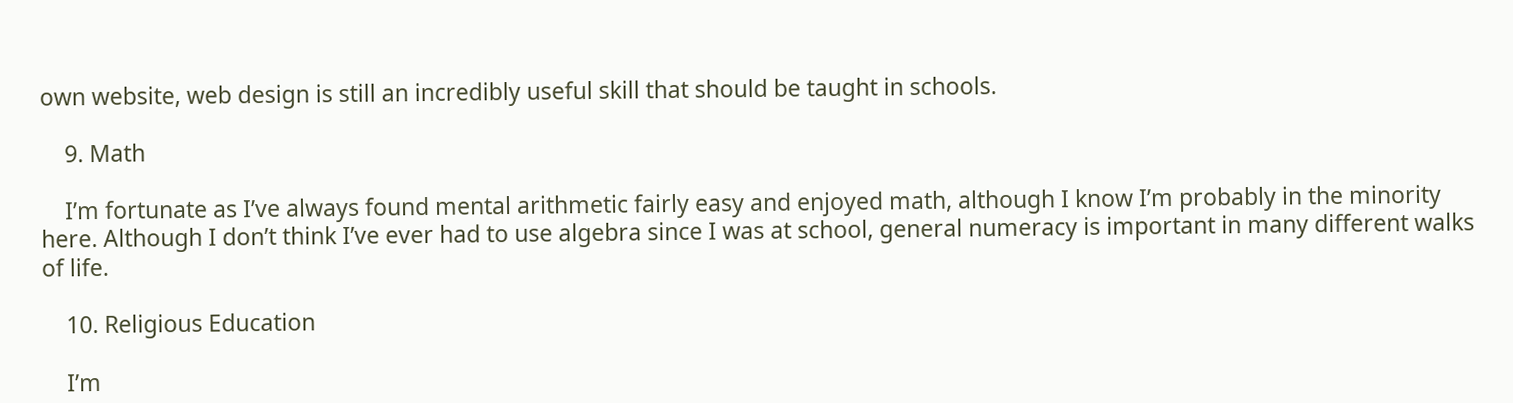own website, web design is still an incredibly useful skill that should be taught in schools.

    9. Math

    I’m fortunate as I’ve always found mental arithmetic fairly easy and enjoyed math, although I know I’m probably in the minority here. Although I don’t think I’ve ever had to use algebra since I was at school, general numeracy is important in many different walks of life.

    10. Religious Education

    I’m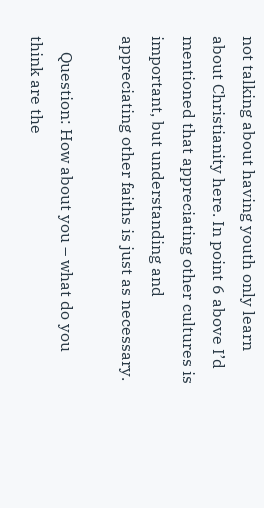not talking about having youth only learn about Christianity here. In point 6 above I’d mentioned that appreciating other cultures is important, but understanding and appreciating other faiths is just as necessary.

    Question: How about you – what do you think are the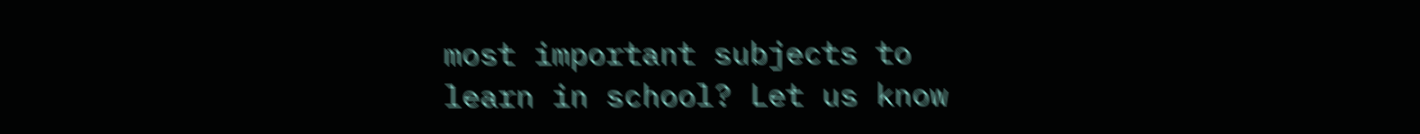most important subjects to learn in school? Let us know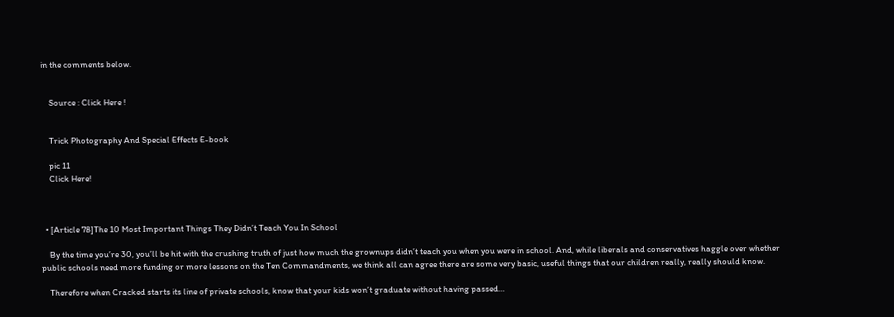in the comments below.


    Source : Click Here !


    Trick Photography And Special Effects E-book

    pic 11
    Click Here!



  • [Article 78]The 10 Most Important Things They Didn’t Teach You In School

    By the time you’re 30, you’ll be hit with the crushing truth of just how much the grownups didn’t teach you when you were in school. And, while liberals and conservatives haggle over whether public schools need more funding or more lessons on the Ten Commandments, we think all can agree there are some very basic, useful things that our children really, really should know.

    Therefore when Cracked starts its line of private schools, know that your kids won’t graduate without having passed…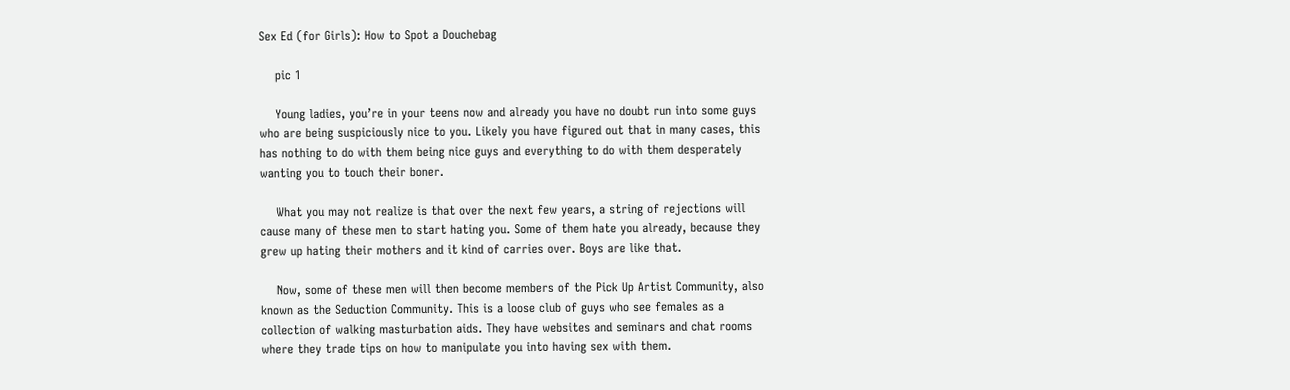Sex Ed (for Girls): How to Spot a Douchebag

    pic 1

    Young ladies, you’re in your teens now and already you have no doubt run into some guys who are being suspiciously nice to you. Likely you have figured out that in many cases, this has nothing to do with them being nice guys and everything to do with them desperately wanting you to touch their boner.

    What you may not realize is that over the next few years, a string of rejections will cause many of these men to start hating you. Some of them hate you already, because they grew up hating their mothers and it kind of carries over. Boys are like that.

    Now, some of these men will then become members of the Pick Up Artist Community, also known as the Seduction Community. This is a loose club of guys who see females as a collection of walking masturbation aids. They have websites and seminars and chat rooms where they trade tips on how to manipulate you into having sex with them.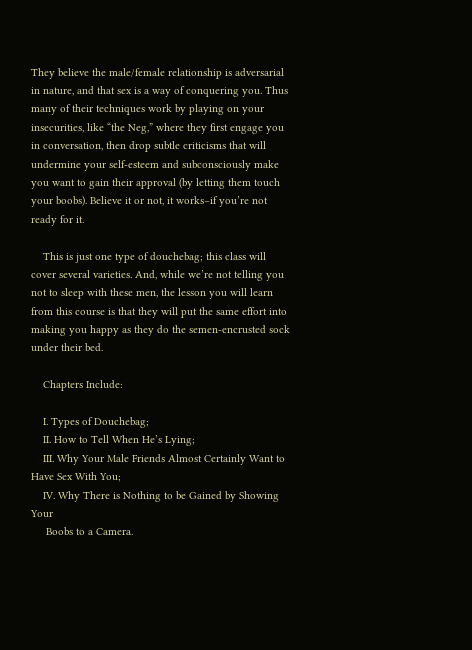They believe the male/female relationship is adversarial in nature, and that sex is a way of conquering you. Thus many of their techniques work by playing on your insecurities, like “the Neg,” where they first engage you in conversation, then drop subtle criticisms that will undermine your self-esteem and subconsciously make you want to gain their approval (by letting them touch your boobs). Believe it or not, it works–if you’re not ready for it.

    This is just one type of douchebag; this class will cover several varieties. And, while we’re not telling you not to sleep with these men, the lesson you will learn from this course is that they will put the same effort into making you happy as they do the semen-encrusted sock under their bed.

    Chapters Include:

    I. Types of Douchebag;
    II. How to Tell When He’s Lying;
    III. Why Your Male Friends Almost Certainly Want to Have Sex With You;
    IV. Why There is Nothing to be Gained by Showing Your
     Boobs to a Camera.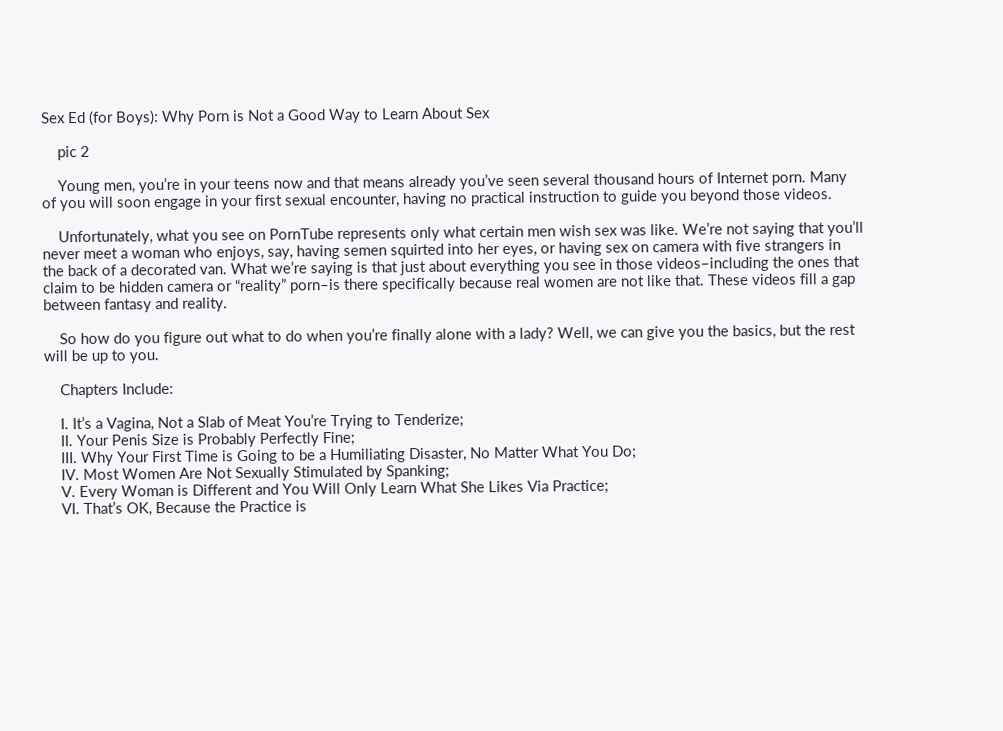Sex Ed (for Boys): Why Porn is Not a Good Way to Learn About Sex

    pic 2

    Young men, you’re in your teens now and that means already you’ve seen several thousand hours of Internet porn. Many of you will soon engage in your first sexual encounter, having no practical instruction to guide you beyond those videos.

    Unfortunately, what you see on PornTube represents only what certain men wish sex was like. We’re not saying that you’ll never meet a woman who enjoys, say, having semen squirted into her eyes, or having sex on camera with five strangers in the back of a decorated van. What we’re saying is that just about everything you see in those videos–including the ones that claim to be hidden camera or “reality” porn–is there specifically because real women are not like that. These videos fill a gap between fantasy and reality.

    So how do you figure out what to do when you’re finally alone with a lady? Well, we can give you the basics, but the rest will be up to you.

    Chapters Include:

    I. It’s a Vagina, Not a Slab of Meat You’re Trying to Tenderize;
    II. Your Penis Size is Probably Perfectly Fine;
    III. Why Your First Time is Going to be a Humiliating Disaster, No Matter What You Do;
    IV. Most Women Are Not Sexually Stimulated by Spanking;
    V. Every Woman is Different and You Will Only Learn What She Likes Via Practice;
    VI. That’s OK, Because the Practice is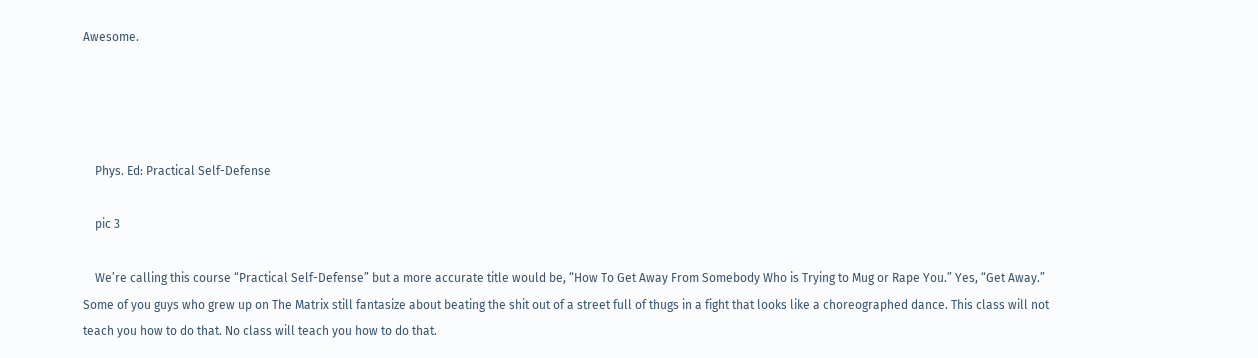Awesome.




    Phys. Ed: Practical Self-Defense

    pic 3

    We’re calling this course “Practical Self-Defense” but a more accurate title would be, “How To Get Away From Somebody Who is Trying to Mug or Rape You.” Yes, “Get Away.” Some of you guys who grew up on The Matrix still fantasize about beating the shit out of a street full of thugs in a fight that looks like a choreographed dance. This class will not teach you how to do that. No class will teach you how to do that.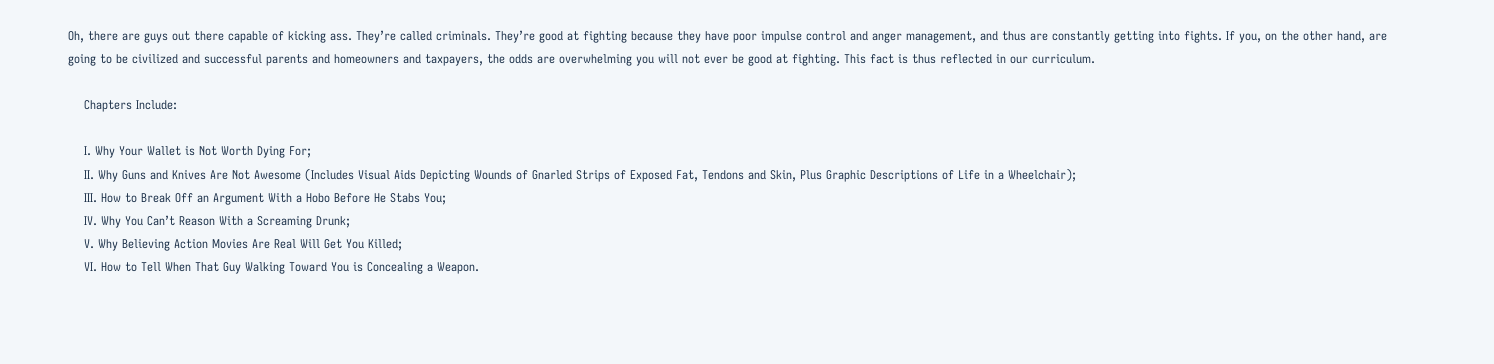Oh, there are guys out there capable of kicking ass. They’re called criminals. They’re good at fighting because they have poor impulse control and anger management, and thus are constantly getting into fights. If you, on the other hand, are going to be civilized and successful parents and homeowners and taxpayers, the odds are overwhelming you will not ever be good at fighting. This fact is thus reflected in our curriculum.

    Chapters Include:

    I. Why Your Wallet is Not Worth Dying For;
    II. Why Guns and Knives Are Not Awesome (Includes Visual Aids Depicting Wounds of Gnarled Strips of Exposed Fat, Tendons and Skin, Plus Graphic Descriptions of Life in a Wheelchair);
    III. How to Break Off an Argument With a Hobo Before He Stabs You;
    IV. Why You Can’t Reason With a Screaming Drunk;
    V. Why Believing Action Movies Are Real Will Get You Killed;
    VI. How to Tell When That Guy Walking Toward You is Concealing a Weapon.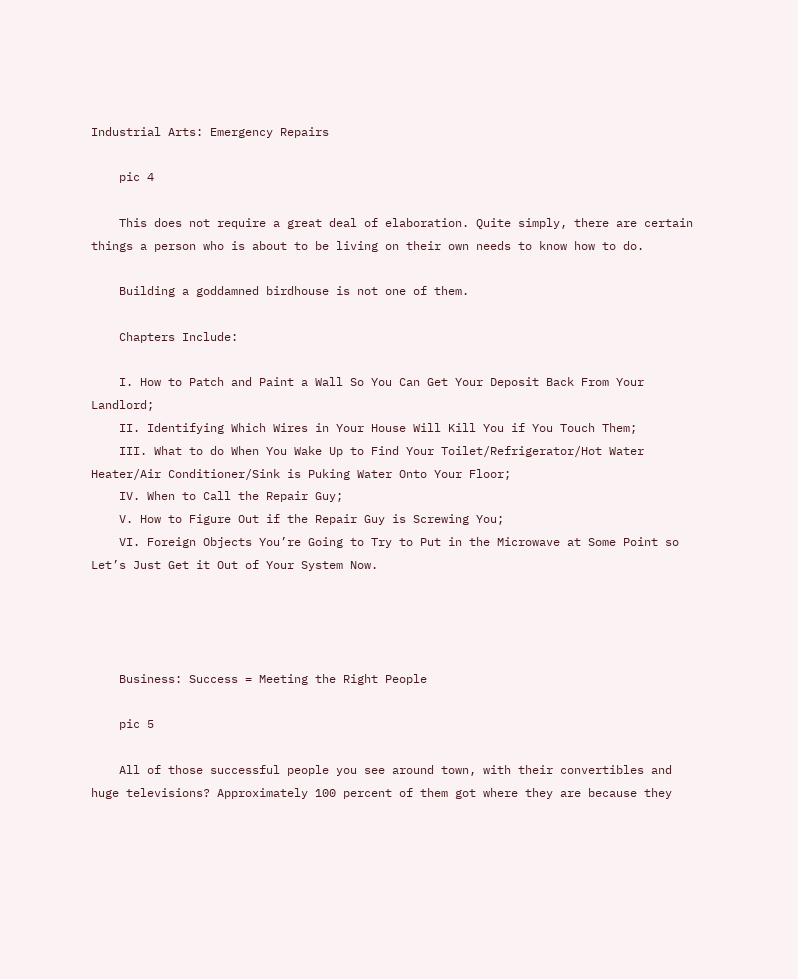Industrial Arts: Emergency Repairs

    pic 4

    This does not require a great deal of elaboration. Quite simply, there are certain things a person who is about to be living on their own needs to know how to do.

    Building a goddamned birdhouse is not one of them.

    Chapters Include:

    I. How to Patch and Paint a Wall So You Can Get Your Deposit Back From Your Landlord;
    II. Identifying Which Wires in Your House Will Kill You if You Touch Them;
    III. What to do When You Wake Up to Find Your Toilet/Refrigerator/Hot Water Heater/Air Conditioner/Sink is Puking Water Onto Your Floor;
    IV. When to Call the Repair Guy;
    V. How to Figure Out if the Repair Guy is Screwing You;
    VI. Foreign Objects You’re Going to Try to Put in the Microwave at Some Point so Let’s Just Get it Out of Your System Now.




    Business: Success = Meeting the Right People

    pic 5

    All of those successful people you see around town, with their convertibles and huge televisions? Approximately 100 percent of them got where they are because they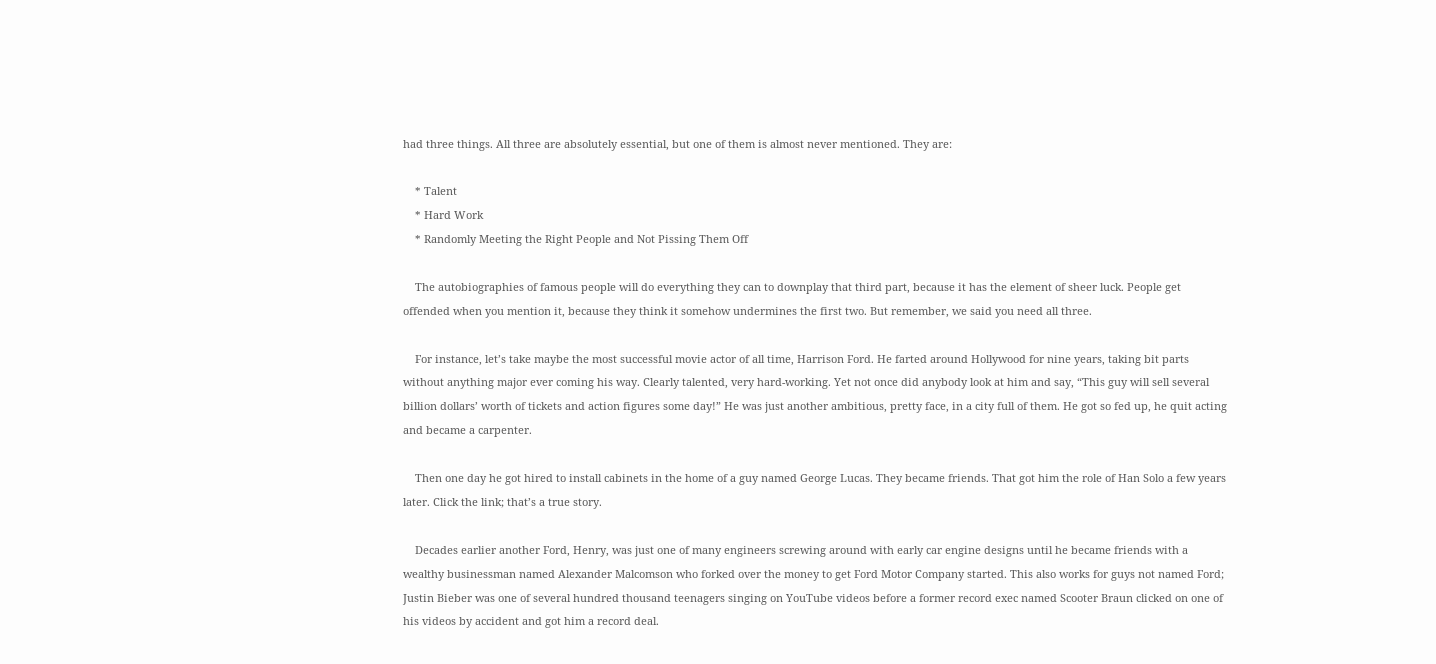had three things. All three are absolutely essential, but one of them is almost never mentioned. They are:

    * Talent
    * Hard Work
    * Randomly Meeting the Right People and Not Pissing Them Off

    The autobiographies of famous people will do everything they can to downplay that third part, because it has the element of sheer luck. People get offended when you mention it, because they think it somehow undermines the first two. But remember, we said you need all three.

    For instance, let’s take maybe the most successful movie actor of all time, Harrison Ford. He farted around Hollywood for nine years, taking bit parts without anything major ever coming his way. Clearly talented, very hard-working. Yet not once did anybody look at him and say, “This guy will sell several billion dollars’ worth of tickets and action figures some day!” He was just another ambitious, pretty face, in a city full of them. He got so fed up, he quit acting and became a carpenter.

    Then one day he got hired to install cabinets in the home of a guy named George Lucas. They became friends. That got him the role of Han Solo a few years later. Click the link; that’s a true story.

    Decades earlier another Ford, Henry, was just one of many engineers screwing around with early car engine designs until he became friends with a wealthy businessman named Alexander Malcomson who forked over the money to get Ford Motor Company started. This also works for guys not named Ford; Justin Bieber was one of several hundred thousand teenagers singing on YouTube videos before a former record exec named Scooter Braun clicked on one of his videos by accident and got him a record deal.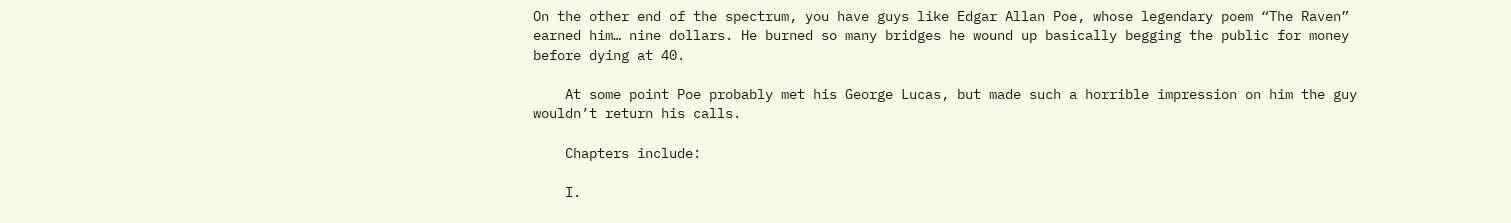On the other end of the spectrum, you have guys like Edgar Allan Poe, whose legendary poem “The Raven” earned him… nine dollars. He burned so many bridges he wound up basically begging the public for money before dying at 40.

    At some point Poe probably met his George Lucas, but made such a horrible impression on him the guy wouldn’t return his calls.

    Chapters include:

    I.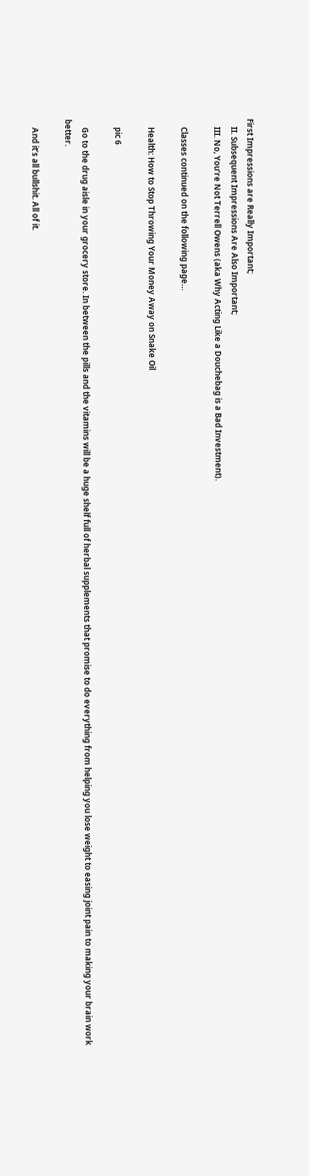First Impressions are Really Important;
    II. Subsequent Impressions Are Also Important;
    III. No, You’re Not Terrell Owens (aka Why Acting Like a Douchebag is a Bad Investment).

    Classes continued on the following page…

    Health: How to Stop Throwing Your Money Away on Snake Oil

    pic 6

    Go to the drug aisle in your grocery store. In between the pills and the vitamins will be a huge shelf full of herbal supplements that promise to do everything from helping you lose weight to easing joint pain to making your brain work better.

    And it’s all bullshit. All of it.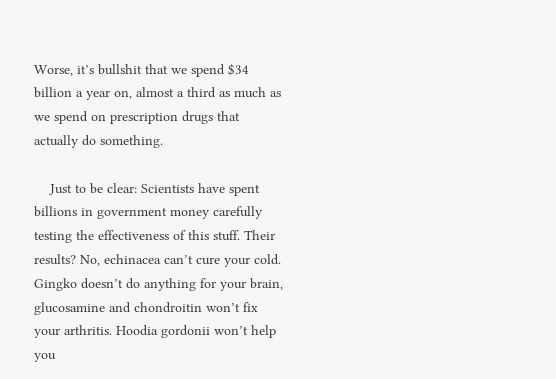Worse, it’s bullshit that we spend $34 billion a year on, almost a third as much as we spend on prescription drugs that actually do something.

    Just to be clear: Scientists have spent billions in government money carefully testing the effectiveness of this stuff. Their results? No, echinacea can’t cure your cold. Gingko doesn’t do anything for your brain, glucosamine and chondroitin won’t fix your arthritis. Hoodia gordonii won’t help you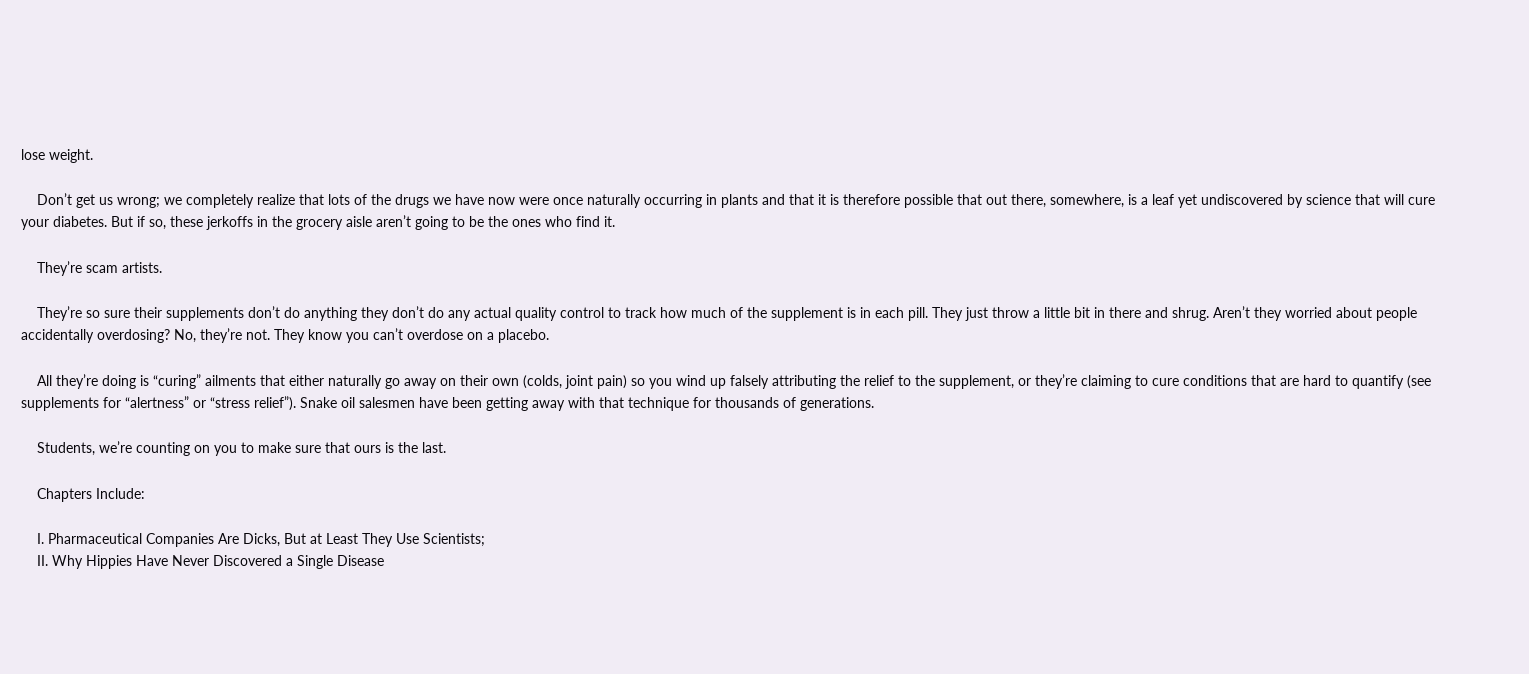lose weight.

    Don’t get us wrong; we completely realize that lots of the drugs we have now were once naturally occurring in plants and that it is therefore possible that out there, somewhere, is a leaf yet undiscovered by science that will cure your diabetes. But if so, these jerkoffs in the grocery aisle aren’t going to be the ones who find it.

    They’re scam artists.

    They’re so sure their supplements don’t do anything they don’t do any actual quality control to track how much of the supplement is in each pill. They just throw a little bit in there and shrug. Aren’t they worried about people accidentally overdosing? No, they’re not. They know you can’t overdose on a placebo.

    All they’re doing is “curing” ailments that either naturally go away on their own (colds, joint pain) so you wind up falsely attributing the relief to the supplement, or they’re claiming to cure conditions that are hard to quantify (see supplements for “alertness” or “stress relief”). Snake oil salesmen have been getting away with that technique for thousands of generations.

    Students, we’re counting on you to make sure that ours is the last.

    Chapters Include:

    I. Pharmaceutical Companies Are Dicks, But at Least They Use Scientists;
    II. Why Hippies Have Never Discovered a Single Disease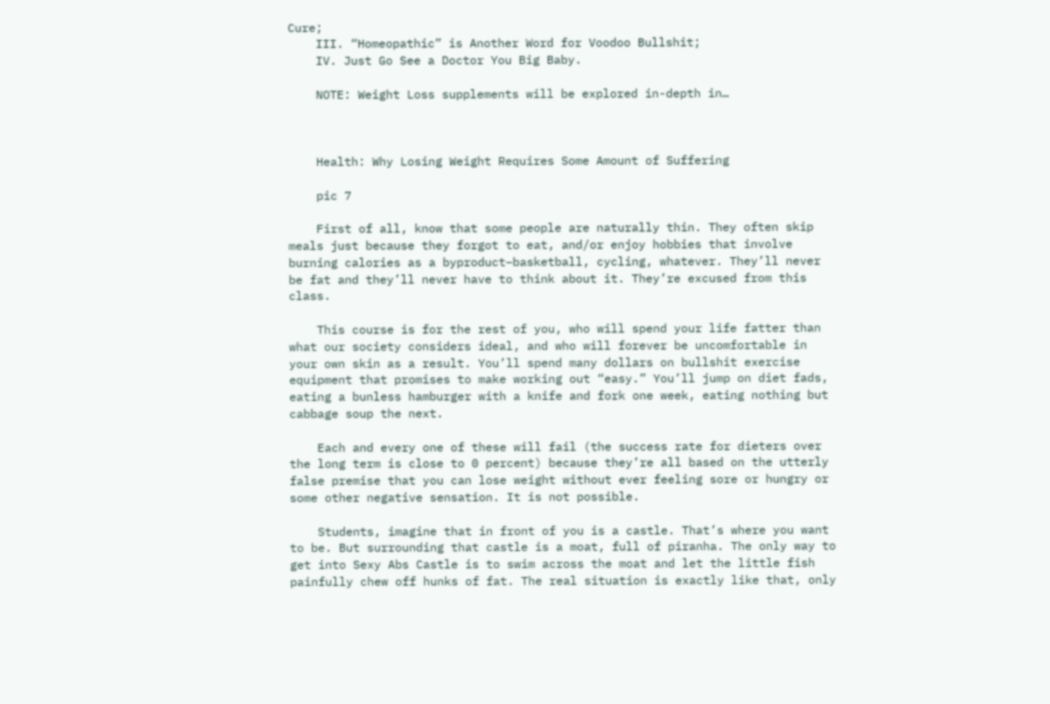Cure;
    III. “Homeopathic” is Another Word for Voodoo Bullshit;
    IV. Just Go See a Doctor You Big Baby.

    NOTE: Weight Loss supplements will be explored in-depth in…



    Health: Why Losing Weight Requires Some Amount of Suffering

    pic 7

    First of all, know that some people are naturally thin. They often skip meals just because they forgot to eat, and/or enjoy hobbies that involve burning calories as a byproduct–basketball, cycling, whatever. They’ll never be fat and they’ll never have to think about it. They’re excused from this class.

    This course is for the rest of you, who will spend your life fatter than what our society considers ideal, and who will forever be uncomfortable in your own skin as a result. You’ll spend many dollars on bullshit exercise equipment that promises to make working out “easy.” You’ll jump on diet fads, eating a bunless hamburger with a knife and fork one week, eating nothing but cabbage soup the next.

    Each and every one of these will fail (the success rate for dieters over the long term is close to 0 percent) because they’re all based on the utterly false premise that you can lose weight without ever feeling sore or hungry or some other negative sensation. It is not possible.

    Students, imagine that in front of you is a castle. That’s where you want to be. But surrounding that castle is a moat, full of piranha. The only way to get into Sexy Abs Castle is to swim across the moat and let the little fish painfully chew off hunks of fat. The real situation is exactly like that, only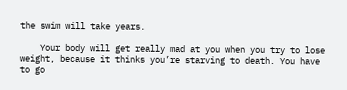the swim will take years.

    Your body will get really mad at you when you try to lose weight, because it thinks you’re starving to death. You have to go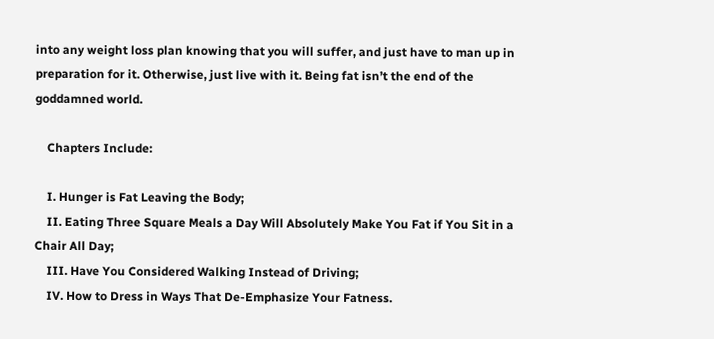into any weight loss plan knowing that you will suffer, and just have to man up in preparation for it. Otherwise, just live with it. Being fat isn’t the end of the goddamned world.

    Chapters Include:

    I. Hunger is Fat Leaving the Body;
    II. Eating Three Square Meals a Day Will Absolutely Make You Fat if You Sit in a Chair All Day;
    III. Have You Considered Walking Instead of Driving;
    IV. How to Dress in Ways That De-Emphasize Your Fatness.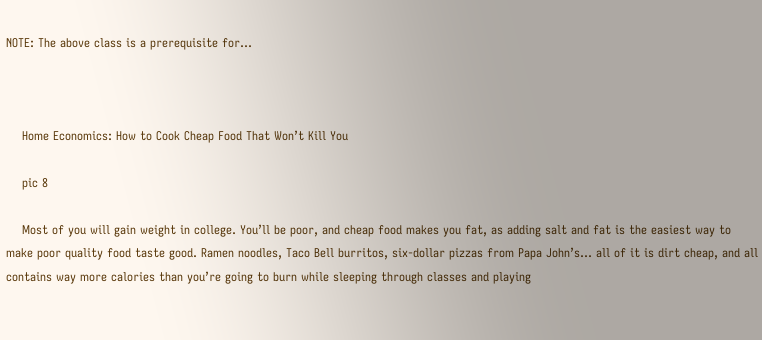NOTE: The above class is a prerequisite for…



    Home Economics: How to Cook Cheap Food That Won’t Kill You

    pic 8

    Most of you will gain weight in college. You’ll be poor, and cheap food makes you fat, as adding salt and fat is the easiest way to make poor quality food taste good. Ramen noodles, Taco Bell burritos, six-dollar pizzas from Papa John’s… all of it is dirt cheap, and all contains way more calories than you’re going to burn while sleeping through classes and playing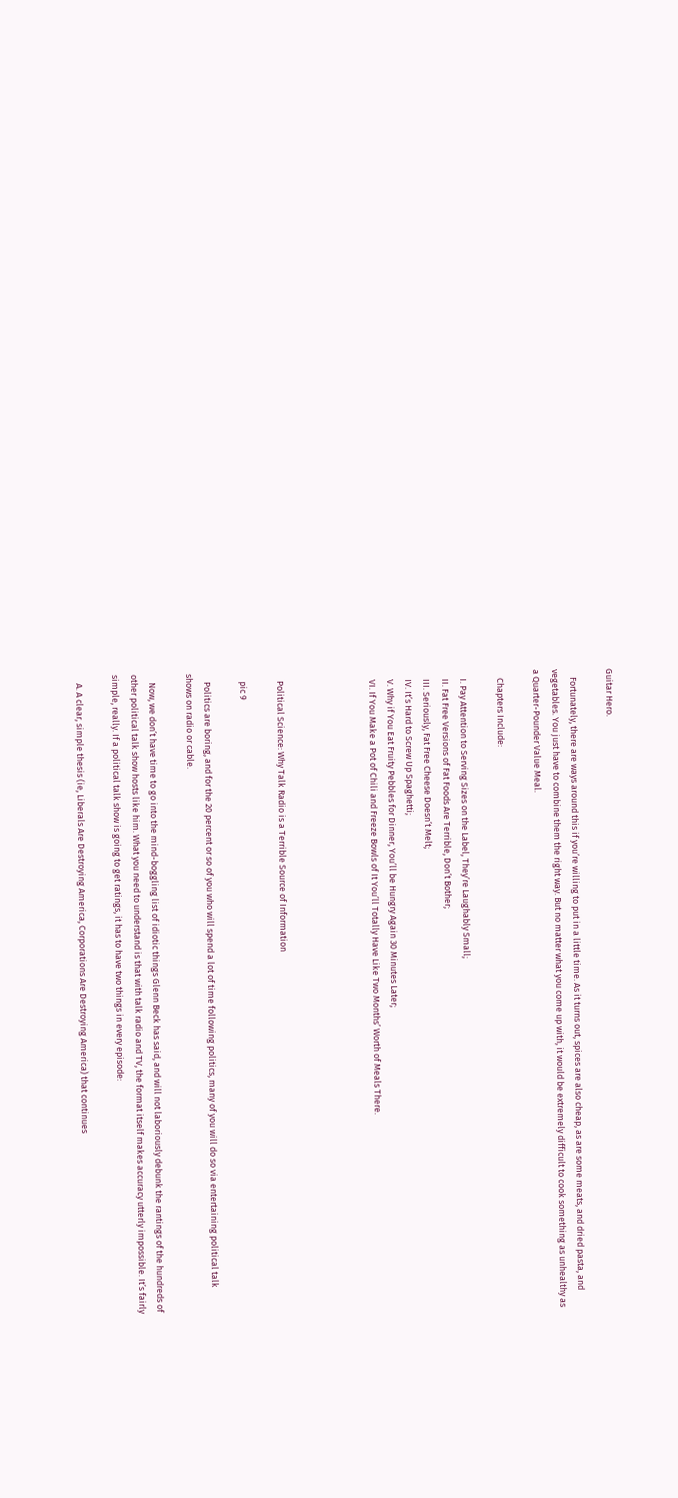Guitar Hero.

    Fortunately, there are ways around this if you’re willing to put in a little time. As it turns out, spices are also cheap, as are some meats, and dried pasta, and vegetables. You just have to combine them the right way. But no matter what you come up with, it would be extremely difficult to cook something as unhealthy as a Quarter-Pounder Value Meal.

    Chapters Include:

    I. Pay Attention to Serving Sizes on the Label, They’re Laughably Small;
    II. Fat Free Versions of Fat Foods Are Terrible, Don’t Bother;
    III. Seriously, Fat Free Cheese Doesn’t Melt;
    IV. It’s Hard to Screw Up Spaghetti;
    V. Why if You Eat Fruity Pebbles for Dinner, You’ll be Hungry Again 30 Minutes Later;
    VI. If You Make a Pot of Chili and Freeze Bowls of It You’ll Totally Have Like Two Months’ Worth of Meals There.




    Political Science: Why Talk Radio is a Terrible Source of Information

    pic 9

    Politics are boring, and for the 20 percent or so of you who will spend a lot of time following politics, many of you will do so via entertaining political talk shows on radio or cable.

    Now, we don’t have time to go into the mind-boggling list of idiotic things Glenn Beck has said, and will not laboriously debunk the rantings of the hundreds of other political talk show hosts like him. What you need to understand is that with talk radio and TV, the format itself makes accuracy utterly impossible. It’s fairly simple, really. If a political talk show is going to get ratings, it has to have two things in every episode:

    A. A clear, simple thesis (ie, Liberals Are Destroying America, Corporations Are Destroying America) that continues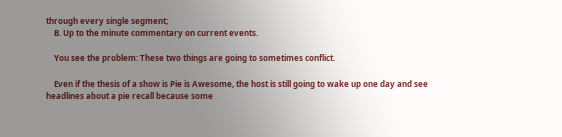through every single segment;
    B. Up to the minute commentary on current events.

    You see the problem: These two things are going to sometimes conflict.

    Even if the thesis of a show is Pie is Awesome, the host is still going to wake up one day and see headlines about a pie recall because some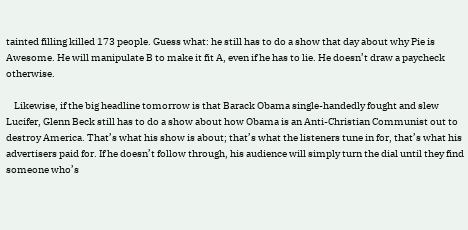tainted filling killed 173 people. Guess what: he still has to do a show that day about why Pie is Awesome. He will manipulate B to make it fit A, even if he has to lie. He doesn’t draw a paycheck otherwise.

    Likewise, if the big headline tomorrow is that Barack Obama single-handedly fought and slew Lucifer, Glenn Beck still has to do a show about how Obama is an Anti-Christian Communist out to destroy America. That’s what his show is about; that’s what the listeners tune in for, that’s what his advertisers paid for. If he doesn’t follow through, his audience will simply turn the dial until they find someone who’s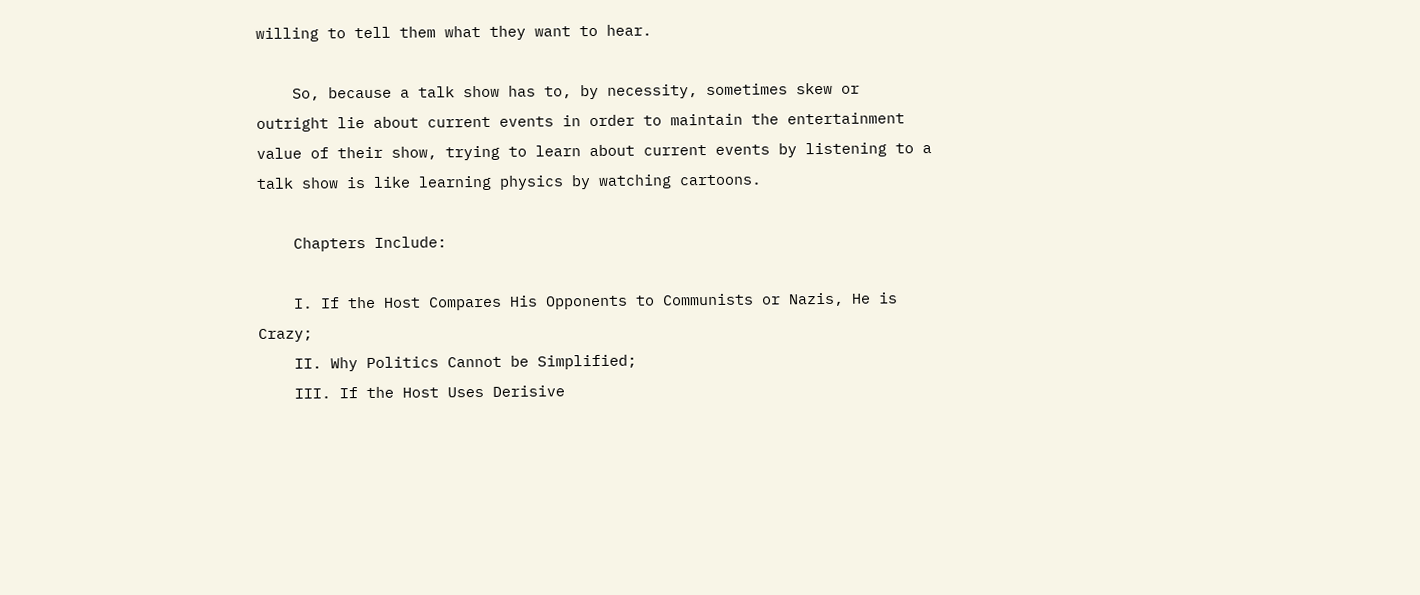willing to tell them what they want to hear.

    So, because a talk show has to, by necessity, sometimes skew or outright lie about current events in order to maintain the entertainment value of their show, trying to learn about current events by listening to a talk show is like learning physics by watching cartoons.

    Chapters Include:

    I. If the Host Compares His Opponents to Communists or Nazis, He is Crazy;
    II. Why Politics Cannot be Simplified;
    III. If the Host Uses Derisive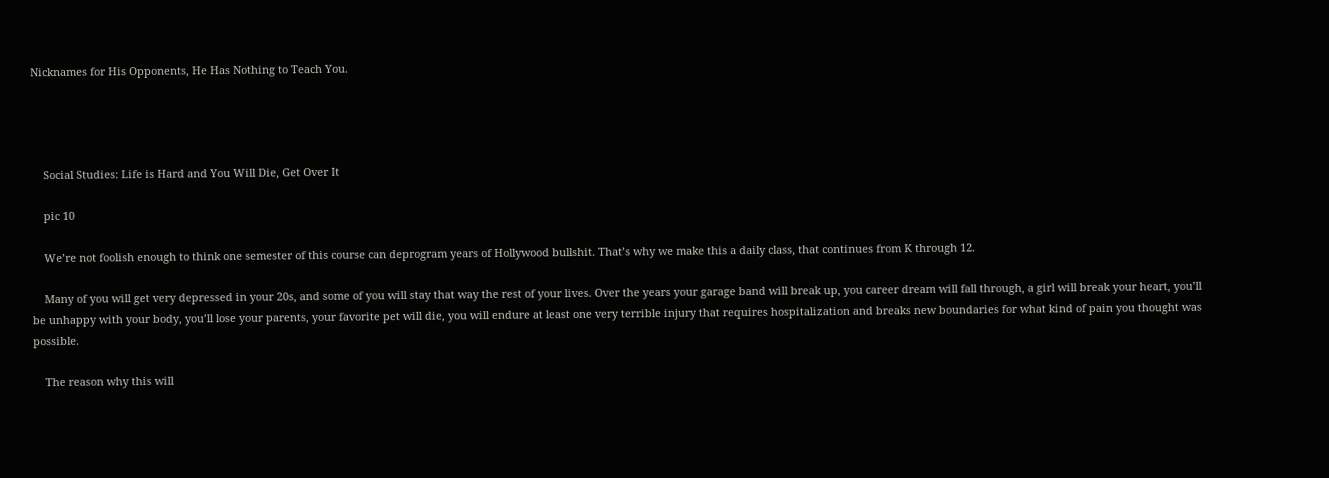Nicknames for His Opponents, He Has Nothing to Teach You.




    Social Studies: Life is Hard and You Will Die, Get Over It

    pic 10

    We’re not foolish enough to think one semester of this course can deprogram years of Hollywood bullshit. That’s why we make this a daily class, that continues from K through 12.

    Many of you will get very depressed in your 20s, and some of you will stay that way the rest of your lives. Over the years your garage band will break up, you career dream will fall through, a girl will break your heart, you’ll be unhappy with your body, you’ll lose your parents, your favorite pet will die, you will endure at least one very terrible injury that requires hospitalization and breaks new boundaries for what kind of pain you thought was possible.

    The reason why this will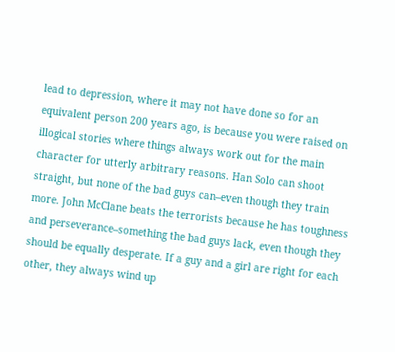lead to depression, where it may not have done so for an equivalent person 200 years ago, is because you were raised on illogical stories where things always work out for the main character for utterly arbitrary reasons. Han Solo can shoot straight, but none of the bad guys can–even though they train more. John McClane beats the terrorists because he has toughness and perseverance–something the bad guys lack, even though they should be equally desperate. If a guy and a girl are right for each other, they always wind up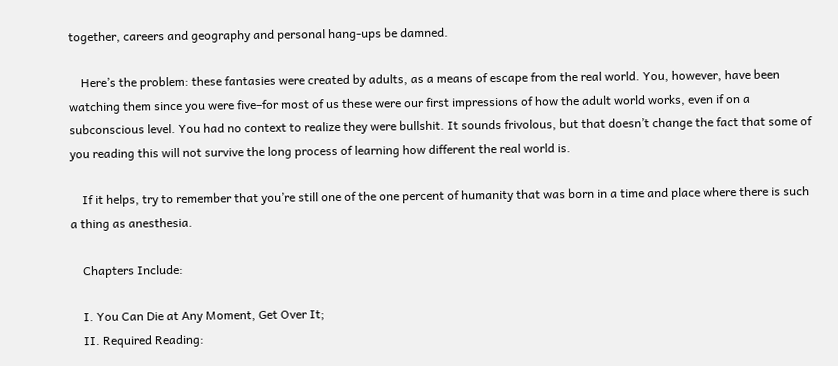together, careers and geography and personal hang-ups be damned.

    Here’s the problem: these fantasies were created by adults, as a means of escape from the real world. You, however, have been watching them since you were five–for most of us these were our first impressions of how the adult world works, even if on a subconscious level. You had no context to realize they were bullshit. It sounds frivolous, but that doesn’t change the fact that some of you reading this will not survive the long process of learning how different the real world is.

    If it helps, try to remember that you’re still one of the one percent of humanity that was born in a time and place where there is such a thing as anesthesia.

    Chapters Include:

    I. You Can Die at Any Moment, Get Over It;
    II. Required Reading: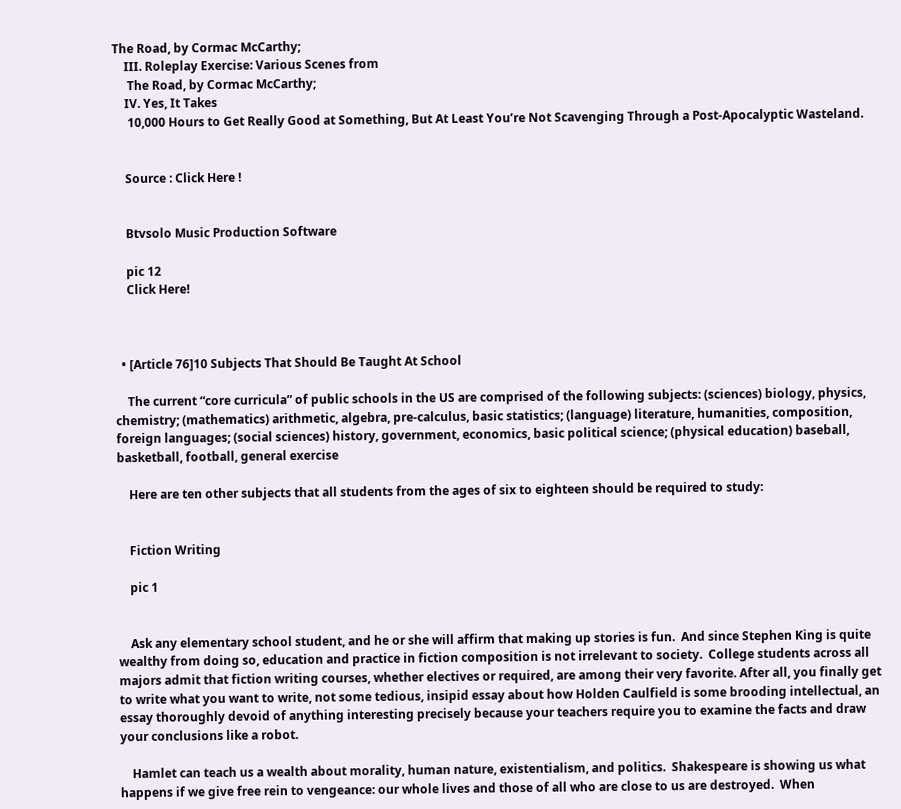The Road, by Cormac McCarthy;
    III. Roleplay Exercise: Various Scenes from
     The Road, by Cormac McCarthy;
    IV. Yes, It Takes
     10,000 Hours to Get Really Good at Something, But At Least You’re Not Scavenging Through a Post-Apocalyptic Wasteland.


    Source : Click Here !


    Btvsolo Music Production Software

    pic 12
    Click Here!



  • [Article 76]10 Subjects That Should Be Taught At School

    The current “core curricula” of public schools in the US are comprised of the following subjects: (sciences) biology, physics, chemistry; (mathematics) arithmetic, algebra, pre-calculus, basic statistics; (language) literature, humanities, composition, foreign languages; (social sciences) history, government, economics, basic political science; (physical education) baseball, basketball, football, general exercise

    Here are ten other subjects that all students from the ages of six to eighteen should be required to study:


    Fiction Writing

    pic 1


    Ask any elementary school student, and he or she will affirm that making up stories is fun.  And since Stephen King is quite wealthy from doing so, education and practice in fiction composition is not irrelevant to society.  College students across all majors admit that fiction writing courses, whether electives or required, are among their very favorite. After all, you finally get to write what you want to write, not some tedious, insipid essay about how Holden Caulfield is some brooding intellectual, an essay thoroughly devoid of anything interesting precisely because your teachers require you to examine the facts and draw your conclusions like a robot.

    Hamlet can teach us a wealth about morality, human nature, existentialism, and politics.  Shakespeare is showing us what happens if we give free rein to vengeance: our whole lives and those of all who are close to us are destroyed.  When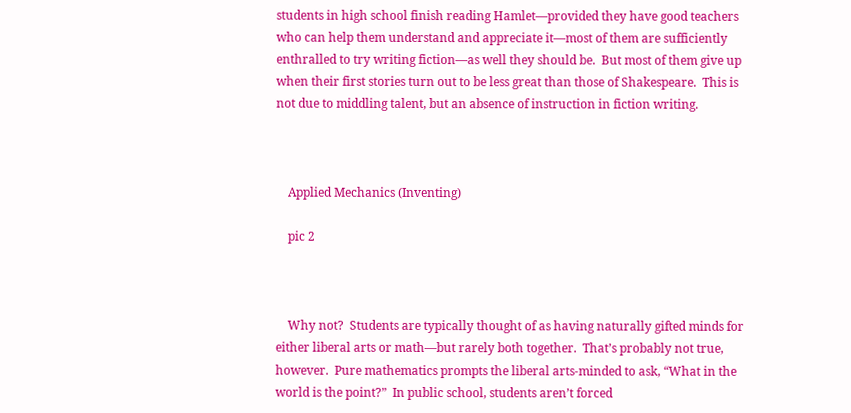students in high school finish reading Hamlet—provided they have good teachers who can help them understand and appreciate it—most of them are sufficiently enthralled to try writing fiction—as well they should be.  But most of them give up when their first stories turn out to be less great than those of Shakespeare.  This is not due to middling talent, but an absence of instruction in fiction writing.



    Applied Mechanics (Inventing)

    pic 2



    Why not?  Students are typically thought of as having naturally gifted minds for either liberal arts or math—but rarely both together.  That’s probably not true, however.  Pure mathematics prompts the liberal arts-minded to ask, “What in the world is the point?”  In public school, students aren’t forced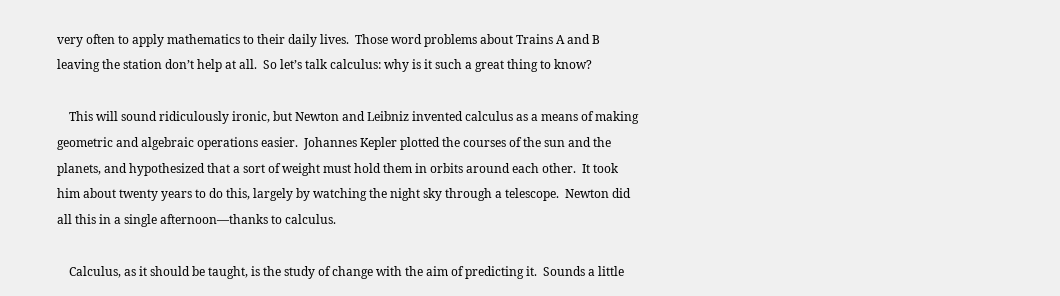very often to apply mathematics to their daily lives.  Those word problems about Trains A and B leaving the station don’t help at all.  So let’s talk calculus: why is it such a great thing to know?

    This will sound ridiculously ironic, but Newton and Leibniz invented calculus as a means of making geometric and algebraic operations easier.  Johannes Kepler plotted the courses of the sun and the planets, and hypothesized that a sort of weight must hold them in orbits around each other.  It took him about twenty years to do this, largely by watching the night sky through a telescope.  Newton did all this in a single afternoon—thanks to calculus.

    Calculus, as it should be taught, is the study of change with the aim of predicting it.  Sounds a little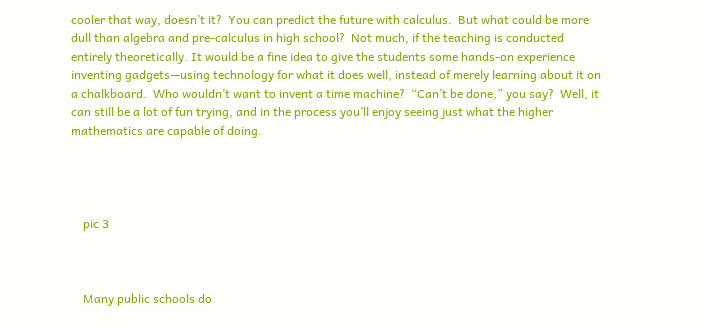cooler that way, doesn’t it?  You can predict the future with calculus.  But what could be more dull than algebra and pre-calculus in high school?  Not much, if the teaching is conducted entirely theoretically. It would be a fine idea to give the students some hands-on experience inventing gadgets—using technology for what it does well, instead of merely learning about it on a chalkboard.  Who wouldn’t want to invent a time machine?  “Can’t be done,” you say?  Well, it can still be a lot of fun trying, and in the process you’ll enjoy seeing just what the higher mathematics are capable of doing.




    pic 3



    Many public schools do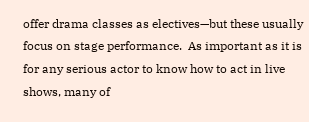offer drama classes as electives—but these usually focus on stage performance.  As important as it is for any serious actor to know how to act in live shows, many of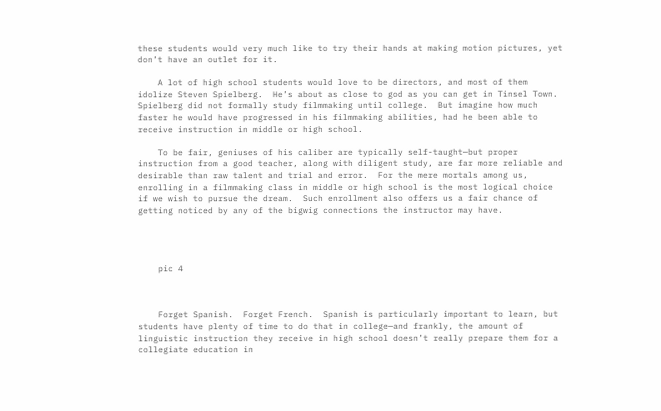these students would very much like to try their hands at making motion pictures, yet don’t have an outlet for it.

    A lot of high school students would love to be directors, and most of them idolize Steven Spielberg.  He’s about as close to god as you can get in Tinsel Town.  Spielberg did not formally study filmmaking until college.  But imagine how much faster he would have progressed in his filmmaking abilities, had he been able to receive instruction in middle or high school.

    To be fair, geniuses of his caliber are typically self-taught—but proper instruction from a good teacher, along with diligent study, are far more reliable and desirable than raw talent and trial and error.  For the mere mortals among us, enrolling in a filmmaking class in middle or high school is the most logical choice if we wish to pursue the dream.  Such enrollment also offers us a fair chance of getting noticed by any of the bigwig connections the instructor may have.




    pic 4



    Forget Spanish.  Forget French.  Spanish is particularly important to learn, but students have plenty of time to do that in college—and frankly, the amount of linguistic instruction they receive in high school doesn’t really prepare them for a collegiate education in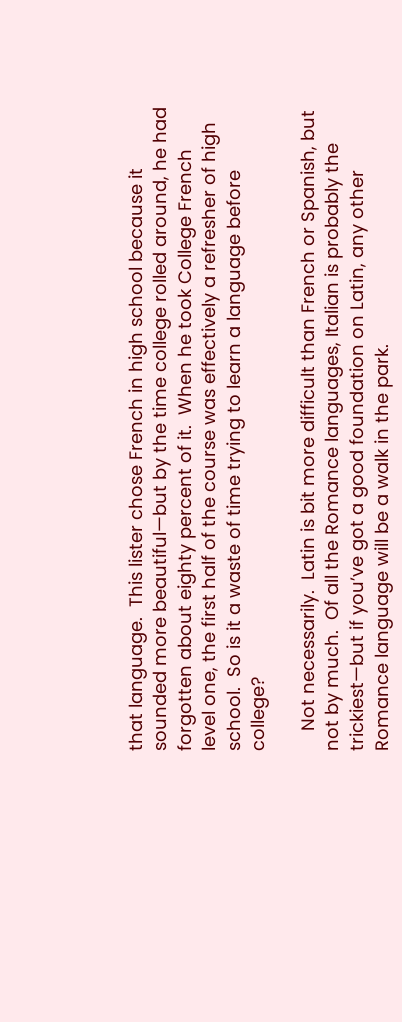that language.  This lister chose French in high school because it sounded more beautiful—but by the time college rolled around, he had forgotten about eighty percent of it.  When he took College French level one, the first half of the course was effectively a refresher of high school.  So is it a waste of time trying to learn a language before college?

    Not necessarily.  Latin is bit more difficult than French or Spanish, but not by much.  Of all the Romance languages, Italian is probably the trickiest—but if you’ve got a good foundation on Latin, any other Romance language will be a walk in the park.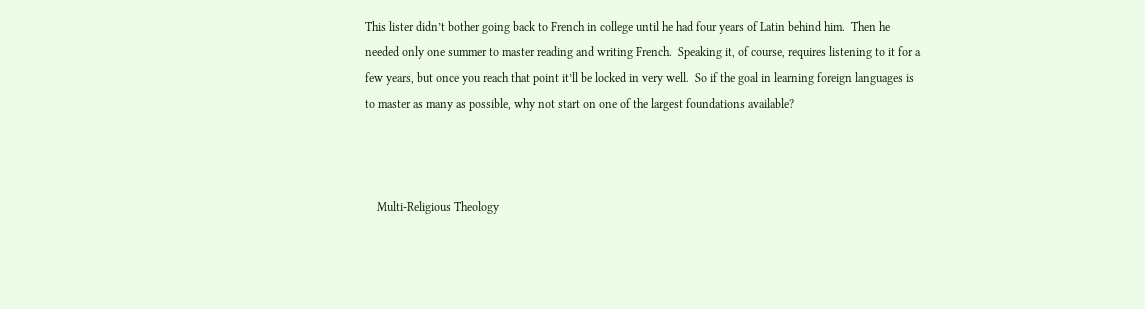This lister didn’t bother going back to French in college until he had four years of Latin behind him.  Then he needed only one summer to master reading and writing French.  Speaking it, of course, requires listening to it for a few years, but once you reach that point it’ll be locked in very well.  So if the goal in learning foreign languages is to master as many as possible, why not start on one of the largest foundations available?



    Multi-Religious Theology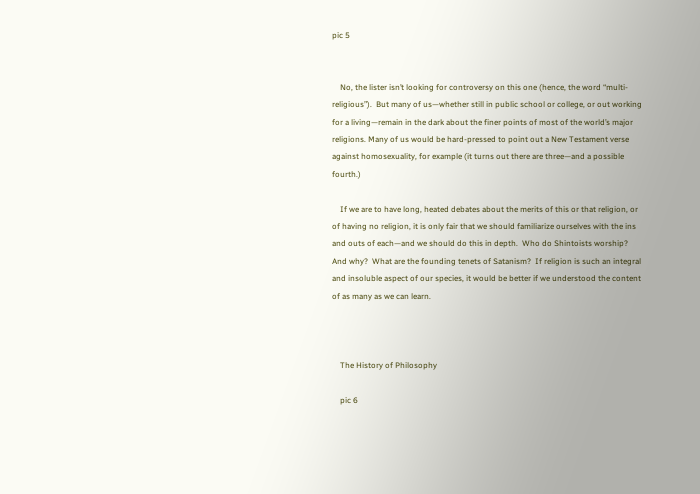pic 5


    No, the lister isn’t looking for controversy on this one (hence, the word “multi-religious”).  But many of us—whether still in public school or college, or out working for a living—remain in the dark about the finer points of most of the world’s major religions. Many of us would be hard-pressed to point out a New Testament verse against homosexuality, for example (it turns out there are three—and a possible fourth.)

    If we are to have long, heated debates about the merits of this or that religion, or of having no religion, it is only fair that we should familiarize ourselves with the ins and outs of each—and we should do this in depth.  Who do Shintoists worship?  And why?  What are the founding tenets of Satanism?  If religion is such an integral and insoluble aspect of our species, it would be better if we understood the content of as many as we can learn.



    The History of Philosophy

    pic 6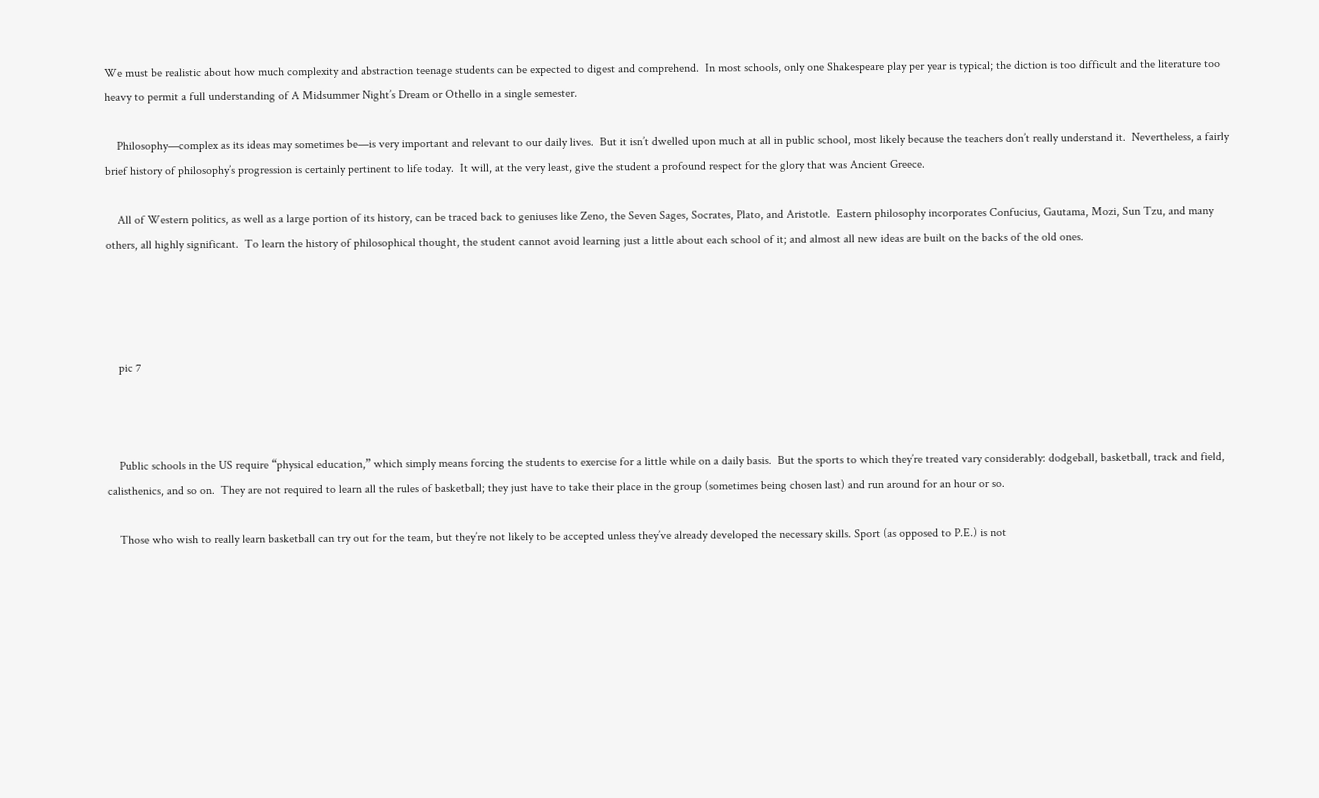We must be realistic about how much complexity and abstraction teenage students can be expected to digest and comprehend.  In most schools, only one Shakespeare play per year is typical; the diction is too difficult and the literature too heavy to permit a full understanding of A Midsummer Night’s Dream or Othello in a single semester.

    Philosophy—complex as its ideas may sometimes be—is very important and relevant to our daily lives.  But it isn’t dwelled upon much at all in public school, most likely because the teachers don’t really understand it.  Nevertheless, a fairly brief history of philosophy’s progression is certainly pertinent to life today.  It will, at the very least, give the student a profound respect for the glory that was Ancient Greece.

    All of Western politics, as well as a large portion of its history, can be traced back to geniuses like Zeno, the Seven Sages, Socrates, Plato, and Aristotle.  Eastern philosophy incorporates Confucius, Gautama, Mozi, Sun Tzu, and many others, all highly significant.  To learn the history of philosophical thought, the student cannot avoid learning just a little about each school of it; and almost all new ideas are built on the backs of the old ones.




    pic 7



    Public schools in the US require “physical education,” which simply means forcing the students to exercise for a little while on a daily basis.  But the sports to which they’re treated vary considerably: dodgeball, basketball, track and field, calisthenics, and so on.  They are not required to learn all the rules of basketball; they just have to take their place in the group (sometimes being chosen last) and run around for an hour or so.

    Those who wish to really learn basketball can try out for the team, but they’re not likely to be accepted unless they’ve already developed the necessary skills. Sport (as opposed to P.E.) is not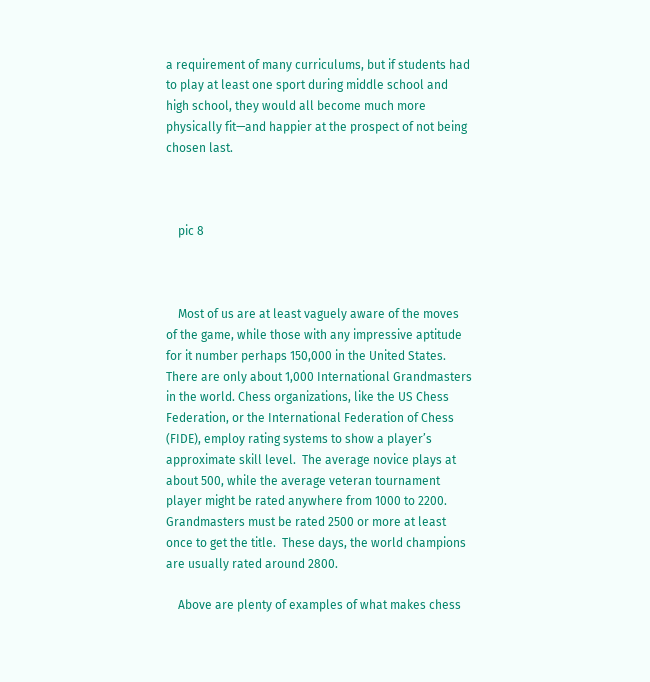a requirement of many curriculums, but if students had to play at least one sport during middle school and high school, they would all become much more physically fit—and happier at the prospect of not being chosen last.



    pic 8



    Most of us are at least vaguely aware of the moves of the game, while those with any impressive aptitude for it number perhaps 150,000 in the United States.  There are only about 1,000 International Grandmasters in the world. Chess organizations, like the US Chess Federation, or the International Federation of Chess (FIDE), employ rating systems to show a player’s approximate skill level.  The average novice plays at about 500, while the average veteran tournament player might be rated anywhere from 1000 to 2200.  Grandmasters must be rated 2500 or more at least once to get the title.  These days, the world champions are usually rated around 2800.

    Above are plenty of examples of what makes chess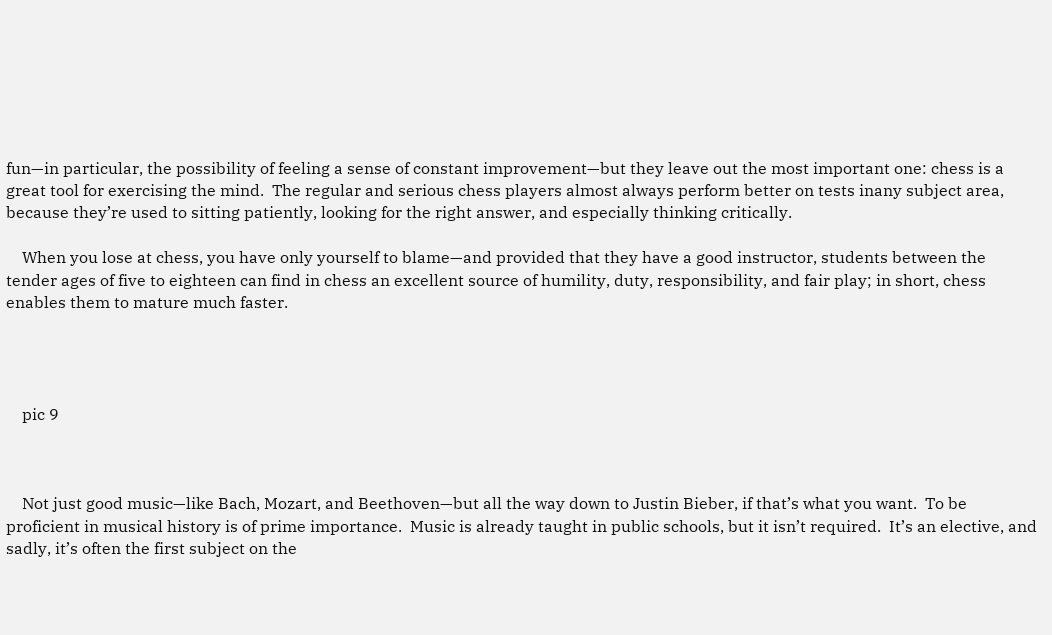fun—in particular, the possibility of feeling a sense of constant improvement—but they leave out the most important one: chess is a great tool for exercising the mind.  The regular and serious chess players almost always perform better on tests inany subject area, because they’re used to sitting patiently, looking for the right answer, and especially thinking critically.

    When you lose at chess, you have only yourself to blame—and provided that they have a good instructor, students between the tender ages of five to eighteen can find in chess an excellent source of humility, duty, responsibility, and fair play; in short, chess enables them to mature much faster.




    pic 9



    Not just good music—like Bach, Mozart, and Beethoven—but all the way down to Justin Bieber, if that’s what you want.  To be proficient in musical history is of prime importance.  Music is already taught in public schools, but it isn’t required.  It’s an elective, and sadly, it’s often the first subject on the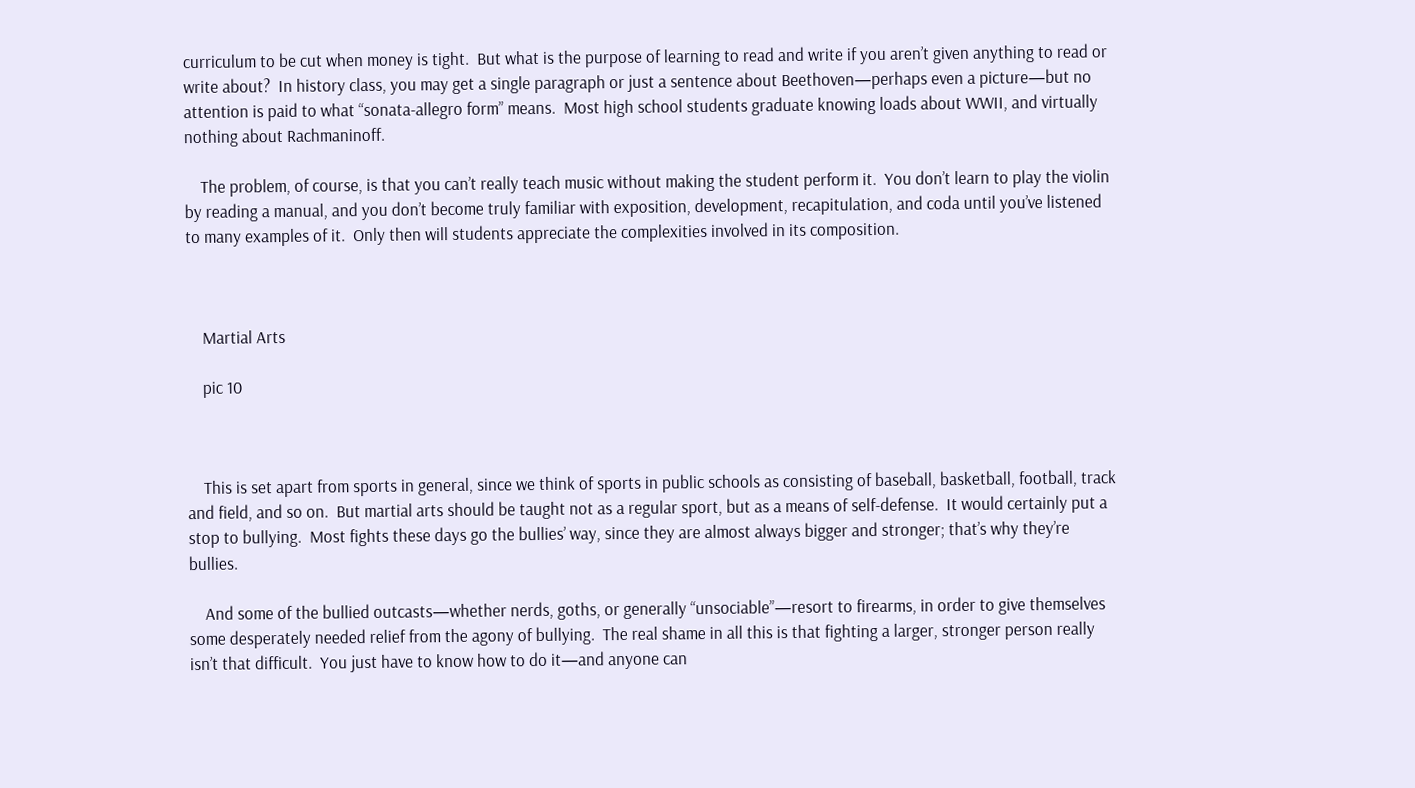curriculum to be cut when money is tight.  But what is the purpose of learning to read and write if you aren’t given anything to read or write about?  In history class, you may get a single paragraph or just a sentence about Beethoven—perhaps even a picture—but no attention is paid to what “sonata-allegro form” means.  Most high school students graduate knowing loads about WWII, and virtually nothing about Rachmaninoff.

    The problem, of course, is that you can’t really teach music without making the student perform it.  You don’t learn to play the violin by reading a manual, and you don’t become truly familiar with exposition, development, recapitulation, and coda until you’ve listened to many examples of it.  Only then will students appreciate the complexities involved in its composition.



    Martial Arts

    pic 10



    This is set apart from sports in general, since we think of sports in public schools as consisting of baseball, basketball, football, track and field, and so on.  But martial arts should be taught not as a regular sport, but as a means of self-defense.  It would certainly put a stop to bullying.  Most fights these days go the bullies’ way, since they are almost always bigger and stronger; that’s why they’re bullies.

    And some of the bullied outcasts—whether nerds, goths, or generally “unsociable”—resort to firearms, in order to give themselves some desperately needed relief from the agony of bullying.  The real shame in all this is that fighting a larger, stronger person really isn’t that difficult.  You just have to know how to do it—and anyone can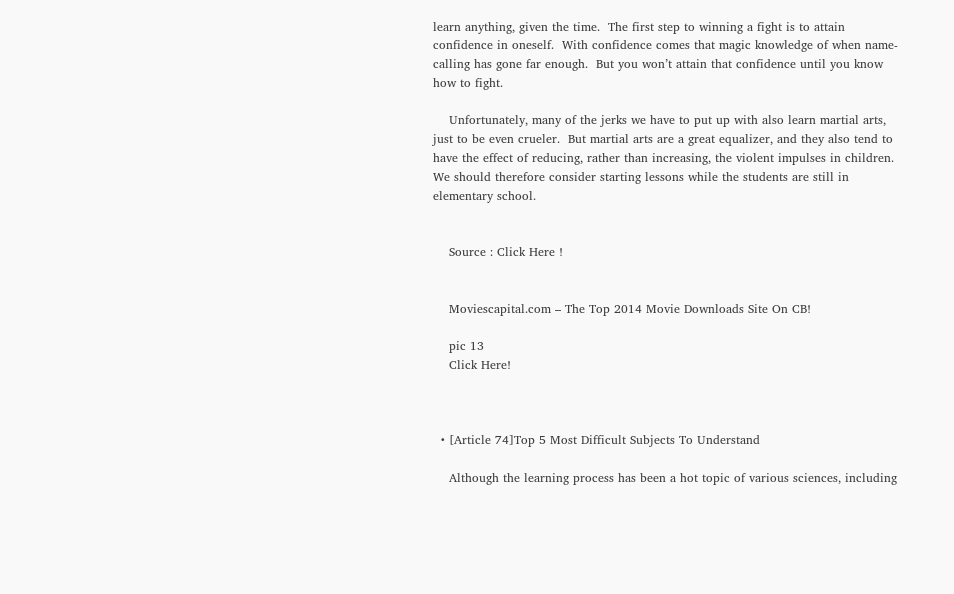learn anything, given the time.  The first step to winning a fight is to attain confidence in oneself.  With confidence comes that magic knowledge of when name-calling has gone far enough.  But you won’t attain that confidence until you know how to fight.

    Unfortunately, many of the jerks we have to put up with also learn martial arts, just to be even crueler.  But martial arts are a great equalizer, and they also tend to have the effect of reducing, rather than increasing, the violent impulses in children. We should therefore consider starting lessons while the students are still in elementary school.


    Source : Click Here !


    Moviescapital.com – The Top 2014 Movie Downloads Site On CB!

    pic 13
    Click Here!



  • [Article 74]Top 5 Most Difficult Subjects To Understand

    Although the learning process has been a hot topic of various sciences, including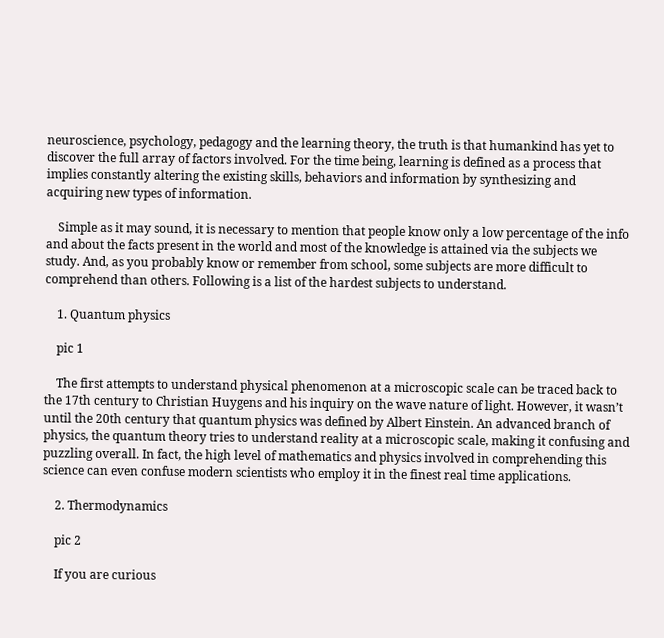neuroscience, psychology, pedagogy and the learning theory, the truth is that humankind has yet to discover the full array of factors involved. For the time being, learning is defined as a process that implies constantly altering the existing skills, behaviors and information by synthesizing and acquiring new types of information.

    Simple as it may sound, it is necessary to mention that people know only a low percentage of the info and about the facts present in the world and most of the knowledge is attained via the subjects we study. And, as you probably know or remember from school, some subjects are more difficult to comprehend than others. Following is a list of the hardest subjects to understand.

    1. Quantum physics

    pic 1

    The first attempts to understand physical phenomenon at a microscopic scale can be traced back to the 17th century to Christian Huygens and his inquiry on the wave nature of light. However, it wasn’t until the 20th century that quantum physics was defined by Albert Einstein. An advanced branch of physics, the quantum theory tries to understand reality at a microscopic scale, making it confusing and puzzling overall. In fact, the high level of mathematics and physics involved in comprehending this science can even confuse modern scientists who employ it in the finest real time applications.

    2. Thermodynamics

    pic 2

    If you are curious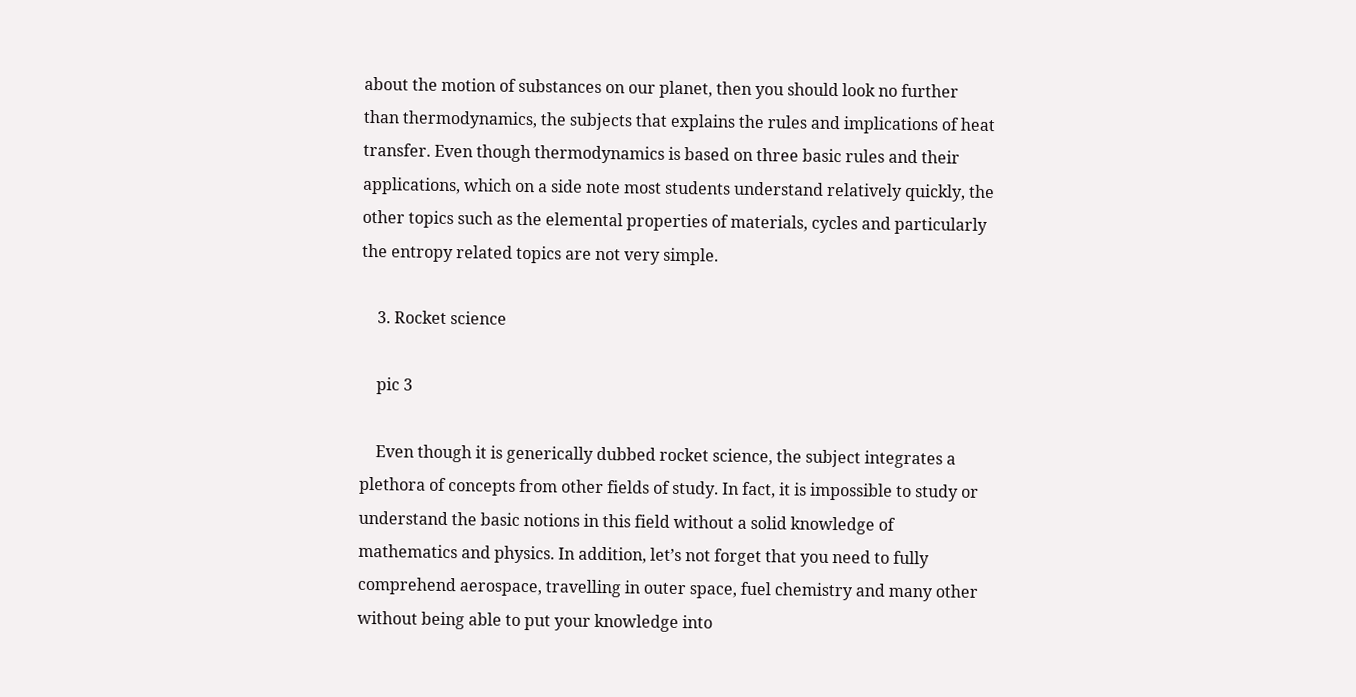about the motion of substances on our planet, then you should look no further than thermodynamics, the subjects that explains the rules and implications of heat transfer. Even though thermodynamics is based on three basic rules and their applications, which on a side note most students understand relatively quickly, the other topics such as the elemental properties of materials, cycles and particularly the entropy related topics are not very simple.

    3. Rocket science

    pic 3

    Even though it is generically dubbed rocket science, the subject integrates a plethora of concepts from other fields of study. In fact, it is impossible to study or understand the basic notions in this field without a solid knowledge of mathematics and physics. In addition, let’s not forget that you need to fully comprehend aerospace, travelling in outer space, fuel chemistry and many other without being able to put your knowledge into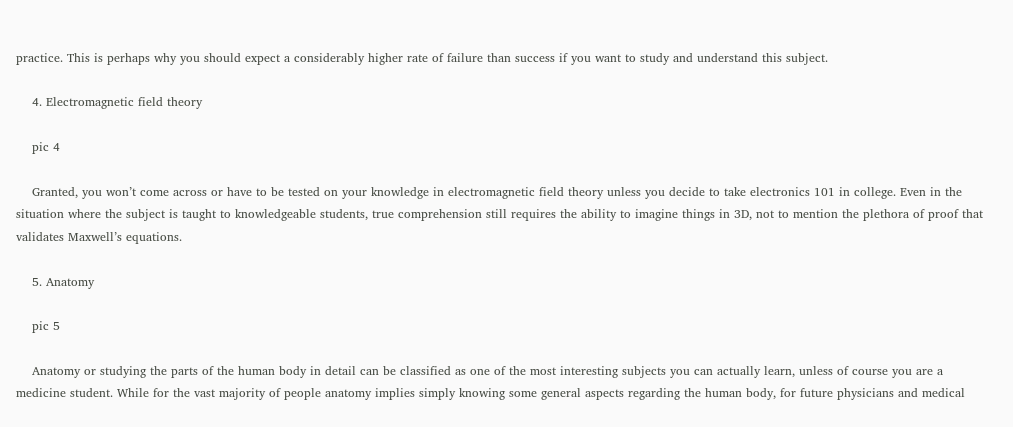practice. This is perhaps why you should expect a considerably higher rate of failure than success if you want to study and understand this subject.

    4. Electromagnetic field theory

    pic 4

    Granted, you won’t come across or have to be tested on your knowledge in electromagnetic field theory unless you decide to take electronics 101 in college. Even in the situation where the subject is taught to knowledgeable students, true comprehension still requires the ability to imagine things in 3D, not to mention the plethora of proof that validates Maxwell’s equations.

    5. Anatomy

    pic 5

    Anatomy or studying the parts of the human body in detail can be classified as one of the most interesting subjects you can actually learn, unless of course you are a medicine student. While for the vast majority of people anatomy implies simply knowing some general aspects regarding the human body, for future physicians and medical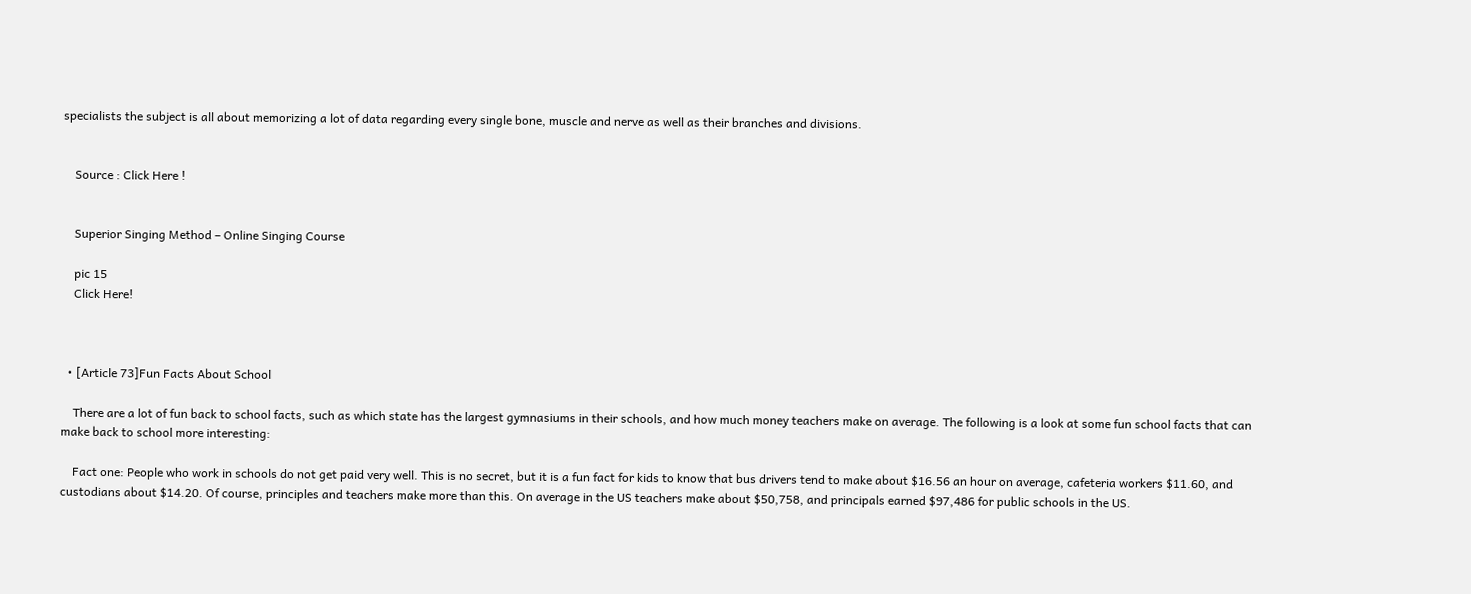specialists the subject is all about memorizing a lot of data regarding every single bone, muscle and nerve as well as their branches and divisions.


    Source : Click Here !


    Superior Singing Method – Online Singing Course

    pic 15
    Click Here!



  • [Article 73]Fun Facts About School

    There are a lot of fun back to school facts, such as which state has the largest gymnasiums in their schools, and how much money teachers make on average. The following is a look at some fun school facts that can make back to school more interesting:

    Fact one: People who work in schools do not get paid very well. This is no secret, but it is a fun fact for kids to know that bus drivers tend to make about $16.56 an hour on average, cafeteria workers $11.60, and custodians about $14.20. Of course, principles and teachers make more than this. On average in the US teachers make about $50,758, and principals earned $97,486 for public schools in the US.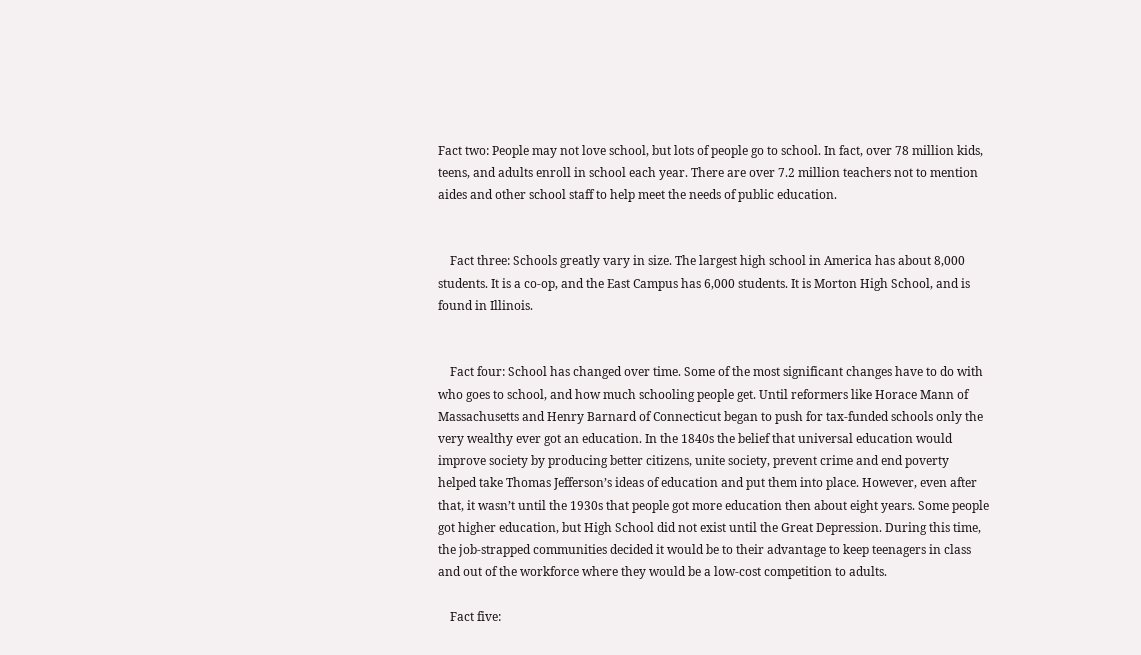Fact two: People may not love school, but lots of people go to school. In fact, over 78 million kids, teens, and adults enroll in school each year. There are over 7.2 million teachers not to mention aides and other school staff to help meet the needs of public education.


    Fact three: Schools greatly vary in size. The largest high school in America has about 8,000 students. It is a co-op, and the East Campus has 6,000 students. It is Morton High School, and is found in Illinois.


    Fact four: School has changed over time. Some of the most significant changes have to do with who goes to school, and how much schooling people get. Until reformers like Horace Mann of Massachusetts and Henry Barnard of Connecticut began to push for tax-funded schools only the very wealthy ever got an education. In the 1840s the belief that universal education would improve society by producing better citizens, unite society, prevent crime and end poverty helped take Thomas Jefferson’s ideas of education and put them into place. However, even after that, it wasn’t until the 1930s that people got more education then about eight years. Some people got higher education, but High School did not exist until the Great Depression. During this time, the job-strapped communities decided it would be to their advantage to keep teenagers in class and out of the workforce where they would be a low-cost competition to adults.

    Fact five: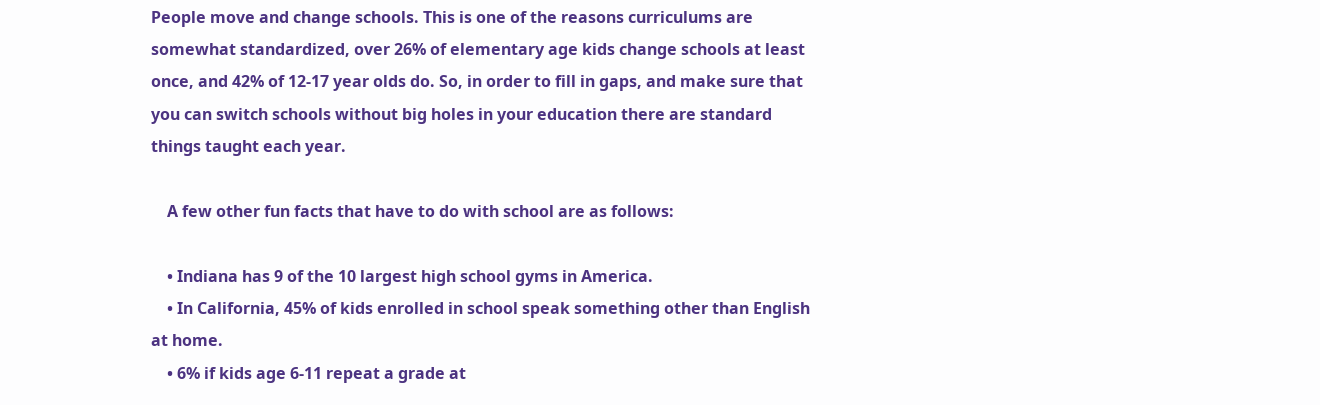People move and change schools. This is one of the reasons curriculums are somewhat standardized, over 26% of elementary age kids change schools at least once, and 42% of 12-17 year olds do. So, in order to fill in gaps, and make sure that you can switch schools without big holes in your education there are standard things taught each year.

    A few other fun facts that have to do with school are as follows:

    • Indiana has 9 of the 10 largest high school gyms in America.
    • In California, 45% of kids enrolled in school speak something other than English at home.
    • 6% if kids age 6-11 repeat a grade at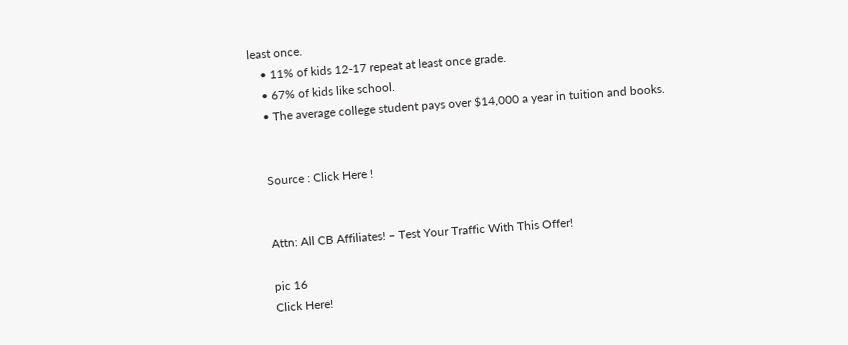least once.
    • 11% of kids 12-17 repeat at least once grade.
    • 67% of kids like school.
    • The average college student pays over $14,000 a year in tuition and books.


    Source : Click Here !


    Attn: All CB Affiliates! – Test Your Traffic With This Offer!

    pic 16
    Click Here!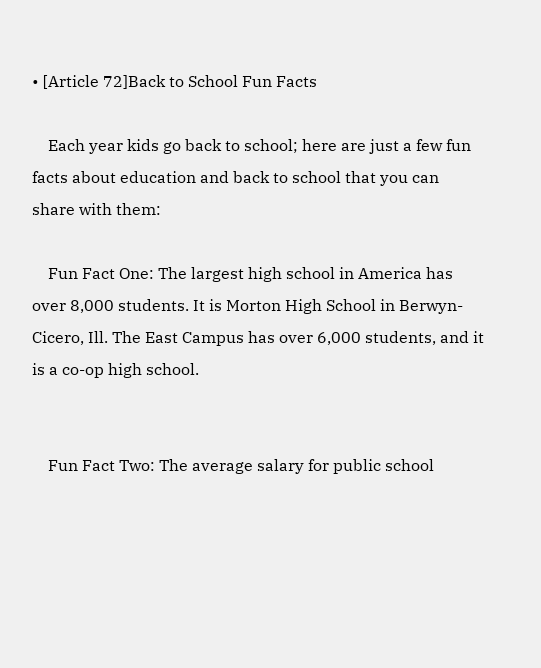• [Article 72]Back to School Fun Facts

    Each year kids go back to school; here are just a few fun facts about education and back to school that you can share with them:

    Fun Fact One: The largest high school in America has over 8,000 students. It is Morton High School in Berwyn-Cicero, Ill. The East Campus has over 6,000 students, and it is a co-op high school.


    Fun Fact Two: The average salary for public school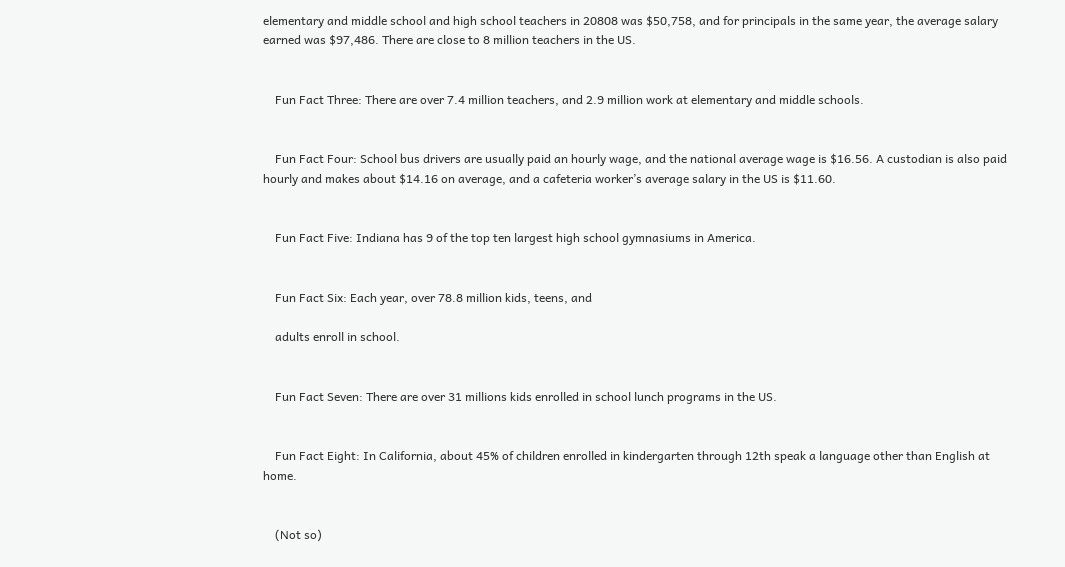elementary and middle school and high school teachers in 20808 was $50,758, and for principals in the same year, the average salary earned was $97,486. There are close to 8 million teachers in the US.


    Fun Fact Three: There are over 7.4 million teachers, and 2.9 million work at elementary and middle schools.


    Fun Fact Four: School bus drivers are usually paid an hourly wage, and the national average wage is $16.56. A custodian is also paid hourly and makes about $14.16 on average, and a cafeteria worker’s average salary in the US is $11.60.


    Fun Fact Five: Indiana has 9 of the top ten largest high school gymnasiums in America.


    Fun Fact Six: Each year, over 78.8 million kids, teens, and

    adults enroll in school.


    Fun Fact Seven: There are over 31 millions kids enrolled in school lunch programs in the US.


    Fun Fact Eight: In California, about 45% of children enrolled in kindergarten through 12th speak a language other than English at home.


    (Not so)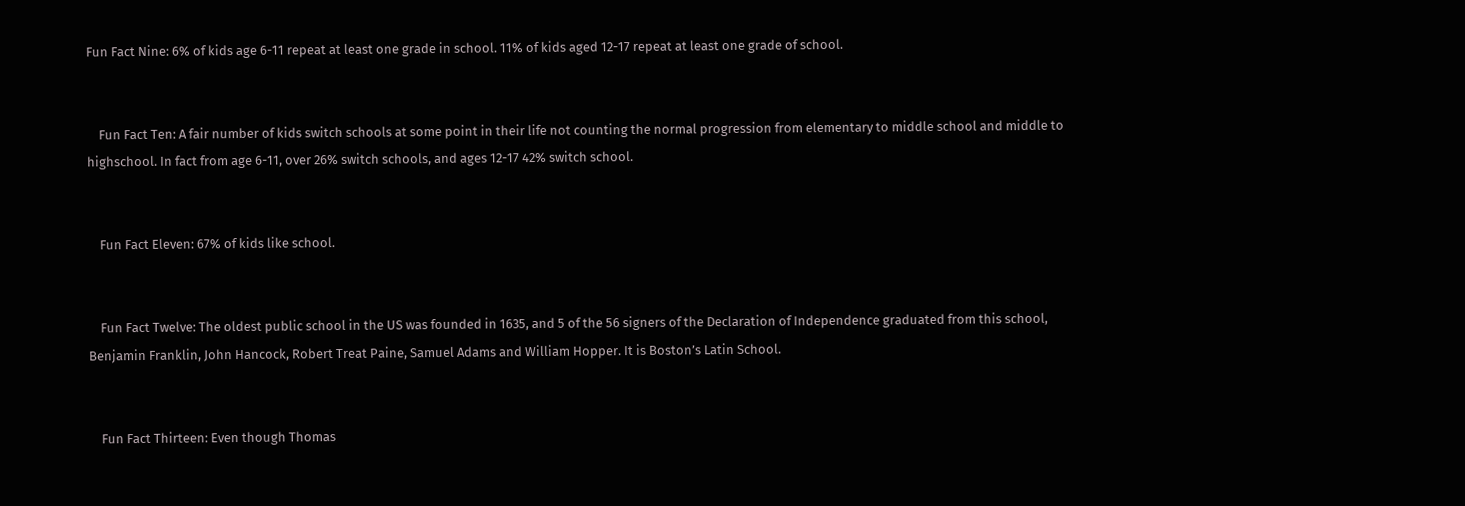Fun Fact Nine: 6% of kids age 6-11 repeat at least one grade in school. 11% of kids aged 12-17 repeat at least one grade of school.


    Fun Fact Ten: A fair number of kids switch schools at some point in their life not counting the normal progression from elementary to middle school and middle to highschool. In fact from age 6-11, over 26% switch schools, and ages 12-17 42% switch school.


    Fun Fact Eleven: 67% of kids like school.


    Fun Fact Twelve: The oldest public school in the US was founded in 1635, and 5 of the 56 signers of the Declaration of Independence graduated from this school, Benjamin Franklin, John Hancock, Robert Treat Paine, Samuel Adams and William Hopper. It is Boston’s Latin School.


    Fun Fact Thirteen: Even though Thomas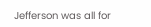Jefferson was all for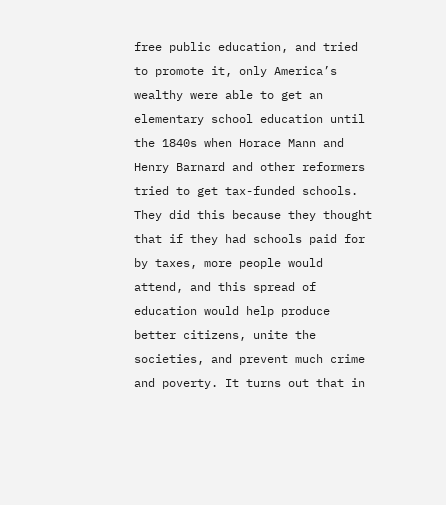free public education, and tried to promote it, only America’s wealthy were able to get an elementary school education until the 1840s when Horace Mann and Henry Barnard and other reformers tried to get tax-funded schools. They did this because they thought that if they had schools paid for by taxes, more people would attend, and this spread of education would help produce better citizens, unite the societies, and prevent much crime and poverty. It turns out that in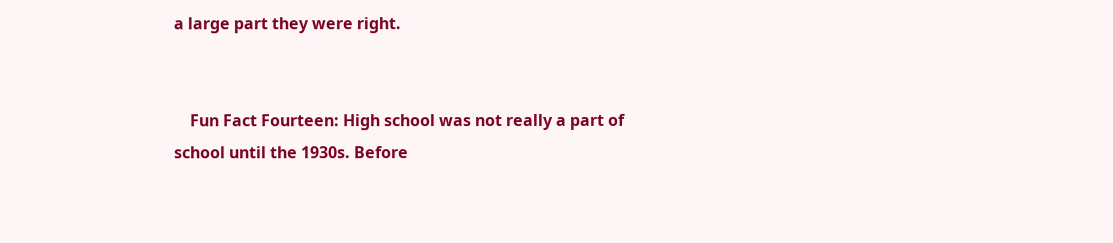a large part they were right.


    Fun Fact Fourteen: High school was not really a part of school until the 1930s. Before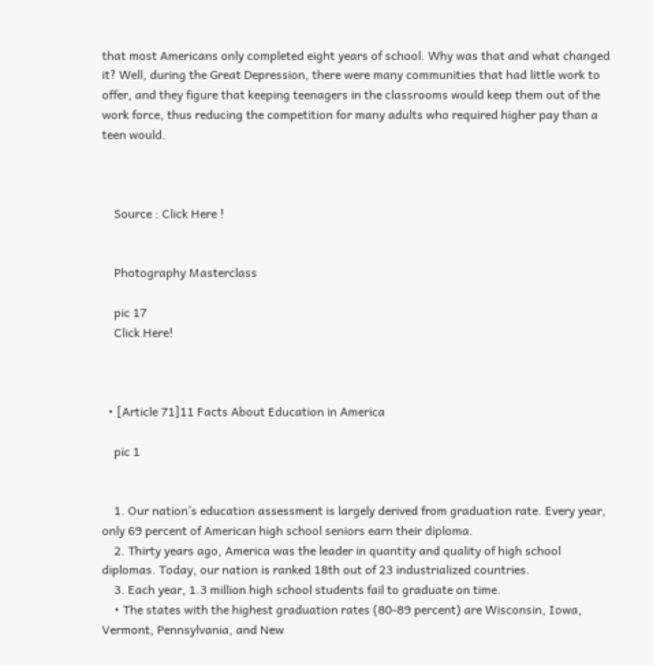that most Americans only completed eight years of school. Why was that and what changed it? Well, during the Great Depression, there were many communities that had little work to offer, and they figure that keeping teenagers in the classrooms would keep them out of the work force, thus reducing the competition for many adults who required higher pay than a teen would.



    Source : Click Here !


    Photography Masterclass

    pic 17
    Click Here!



  • [Article 71]11 Facts About Education in America

    pic 1


    1. Our nation’s education assessment is largely derived from graduation rate. Every year, only 69 percent of American high school seniors earn their diploma.
    2. Thirty years ago, America was the leader in quantity and quality of high school diplomas. Today, our nation is ranked 18th out of 23 industrialized countries.
    3. Each year, 1.3 million high school students fail to graduate on time.
    • The states with the highest graduation rates (80-89 percent) are Wisconsin, Iowa, Vermont, Pennsylvania, and New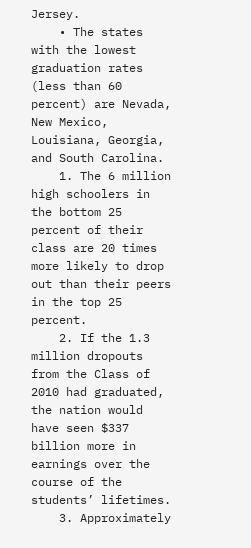Jersey.
    • The states with the lowest graduation rates (less than 60 percent) are Nevada, New Mexico, Louisiana, Georgia, and South Carolina.
    1. The 6 million high schoolers in the bottom 25 percent of their class are 20 times more likely to drop out than their peers in the top 25 percent.
    2. If the 1.3 million dropouts from the Class of 2010 had graduated, the nation would have seen $337 billion more in earnings over the course of the students’ lifetimes.
    3. Approximately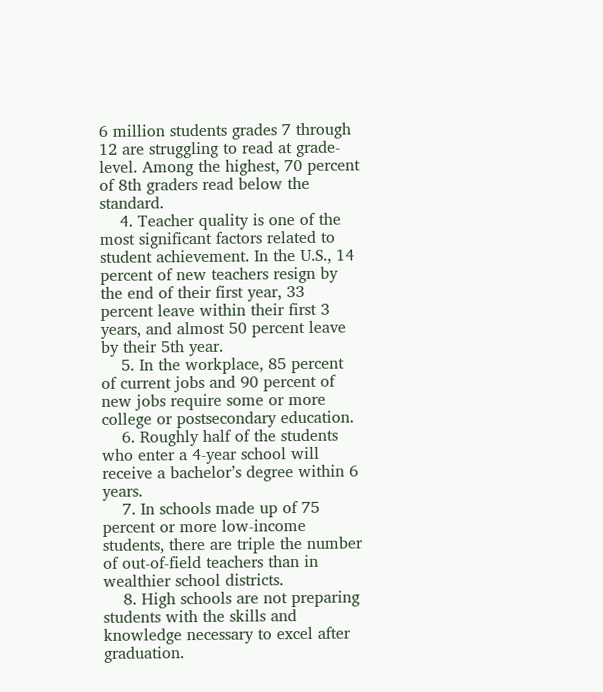6 million students grades 7 through 12 are struggling to read at grade-level. Among the highest, 70 percent of 8th graders read below the standard.
    4. Teacher quality is one of the most significant factors related to student achievement. In the U.S., 14 percent of new teachers resign by the end of their first year, 33 percent leave within their first 3 years, and almost 50 percent leave by their 5th year.
    5. In the workplace, 85 percent of current jobs and 90 percent of new jobs require some or more college or postsecondary education.
    6. Roughly half of the students who enter a 4-year school will receive a bachelor’s degree within 6 years.
    7. In schools made up of 75 percent or more low-income students, there are triple the number of out-of-field teachers than in wealthier school districts.
    8. High schools are not preparing students with the skills and knowledge necessary to excel after graduation.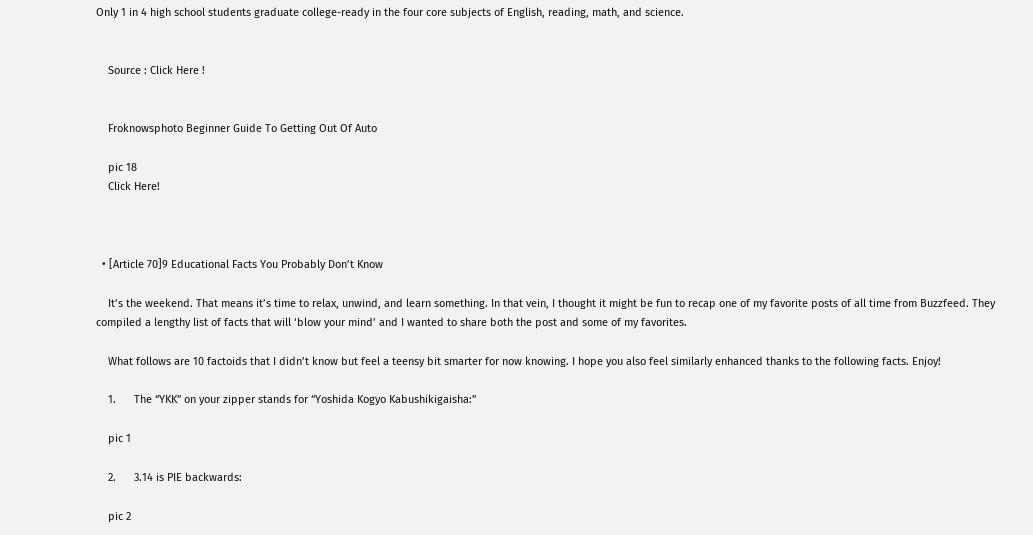Only 1 in 4 high school students graduate college-ready in the four core subjects of English, reading, math, and science.


    Source : Click Here !


    Froknowsphoto Beginner Guide To Getting Out Of Auto

    pic 18
    Click Here!



  • [Article 70]9 Educational Facts You Probably Don’t Know

    It’s the weekend. That means it’s time to relax, unwind, and learn something. In that vein, I thought it might be fun to recap one of my favorite posts of all time from Buzzfeed. They compiled a lengthy list of facts that will ‘blow your mind’ and I wanted to share both the post and some of my favorites.

    What follows are 10 factoids that I didn’t know but feel a teensy bit smarter for now knowing. I hope you also feel similarly enhanced thanks to the following facts. Enjoy!

    1.      The “YKK” on your zipper stands for “Yoshida Kogyo Kabushikigaisha:”

    pic 1

    2.      3.14 is PIE backwards:

    pic 2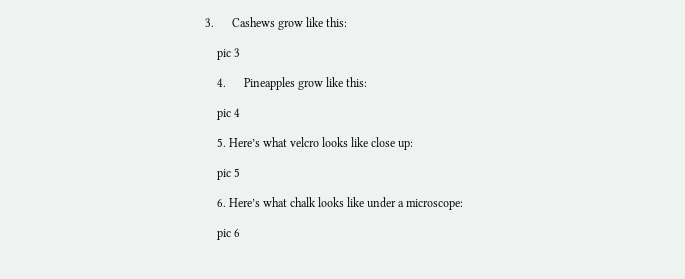3.      Cashews grow like this:

    pic 3

    4.      Pineapples grow like this:

    pic 4

    5. Here’s what velcro looks like close up:

    pic 5

    6. Here’s what chalk looks like under a microscope:

    pic 6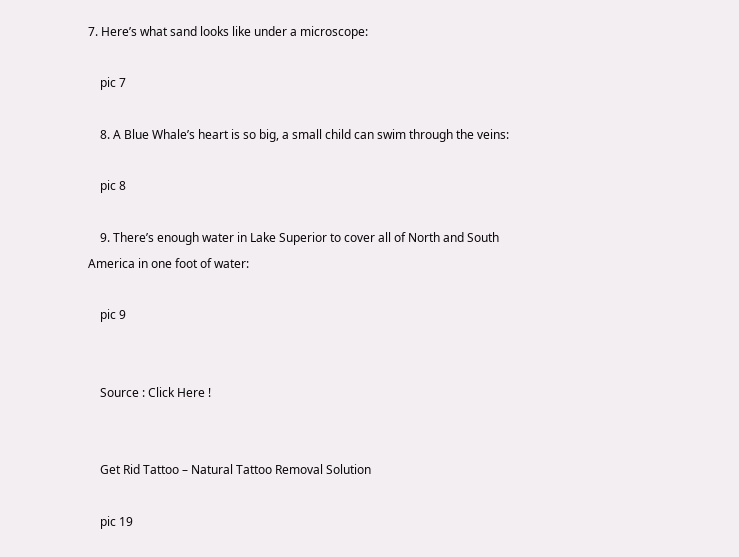7. Here’s what sand looks like under a microscope:

    pic 7

    8. A Blue Whale’s heart is so big, a small child can swim through the veins:

    pic 8

    9. There’s enough water in Lake Superior to cover all of North and South America in one foot of water:

    pic 9


    Source : Click Here !


    Get Rid Tattoo – Natural Tattoo Removal Solution

    pic 19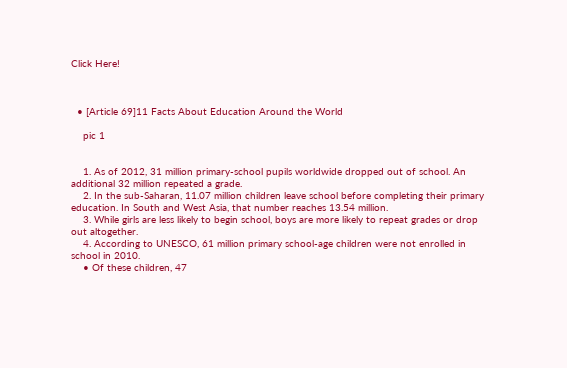Click Here!



  • [Article 69]11 Facts About Education Around the World

    pic 1


    1. As of 2012, 31 million primary-school pupils worldwide dropped out of school. An additional 32 million repeated a grade.
    2. In the sub-Saharan, 11.07 million children leave school before completing their primary education. In South and West Asia, that number reaches 13.54 million.
    3. While girls are less likely to begin school, boys are more likely to repeat grades or drop out altogether.
    4. According to UNESCO, 61 million primary school-age children were not enrolled in school in 2010.
    • Of these children, 47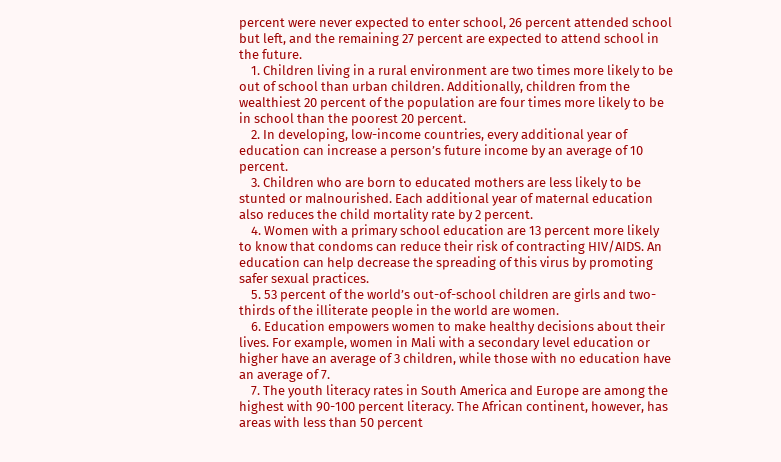percent were never expected to enter school, 26 percent attended school but left, and the remaining 27 percent are expected to attend school in the future.
    1. Children living in a rural environment are two times more likely to be out of school than urban children. Additionally, children from the wealthiest 20 percent of the population are four times more likely to be in school than the poorest 20 percent.
    2. In developing, low-income countries, every additional year of education can increase a person’s future income by an average of 10 percent.
    3. Children who are born to educated mothers are less likely to be stunted or malnourished. Each additional year of maternal education also reduces the child mortality rate by 2 percent.
    4. Women with a primary school education are 13 percent more likely to know that condoms can reduce their risk of contracting HIV/AIDS. An education can help decrease the spreading of this virus by promoting safer sexual practices.
    5. 53 percent of the world’s out-of-school children are girls and two-thirds of the illiterate people in the world are women.
    6. Education empowers women to make healthy decisions about their lives. For example, women in Mali with a secondary level education or higher have an average of 3 children, while those with no education have an average of 7.
    7. The youth literacy rates in South America and Europe are among the highest with 90-100 percent literacy. The African continent, however, has areas with less than 50 percent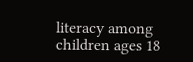literacy among children ages 18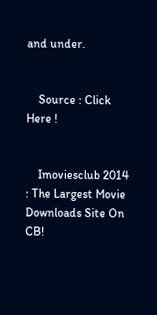and under.


    Source : Click Here !


    Imoviesclub 2014 : The Largest Movie Downloads Site On CB!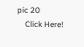pic 20
    Click Here!